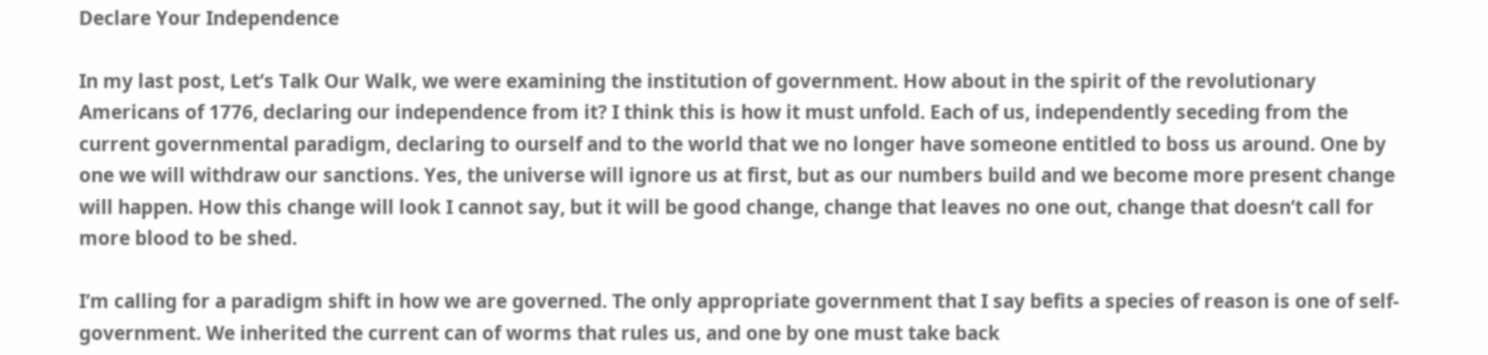Declare Your Independence

In my last post, Let’s Talk Our Walk, we were examining the institution of government. How about in the spirit of the revolutionary Americans of 1776, declaring our independence from it? I think this is how it must unfold. Each of us, independently seceding from the current governmental paradigm, declaring to ourself and to the world that we no longer have someone entitled to boss us around. One by one we will withdraw our sanctions. Yes, the universe will ignore us at first, but as our numbers build and we become more present change will happen. How this change will look I cannot say, but it will be good change, change that leaves no one out, change that doesn’t call for more blood to be shed.

I’m calling for a paradigm shift in how we are governed. The only appropriate government that I say befits a species of reason is one of self-government. We inherited the current can of worms that rules us, and one by one must take back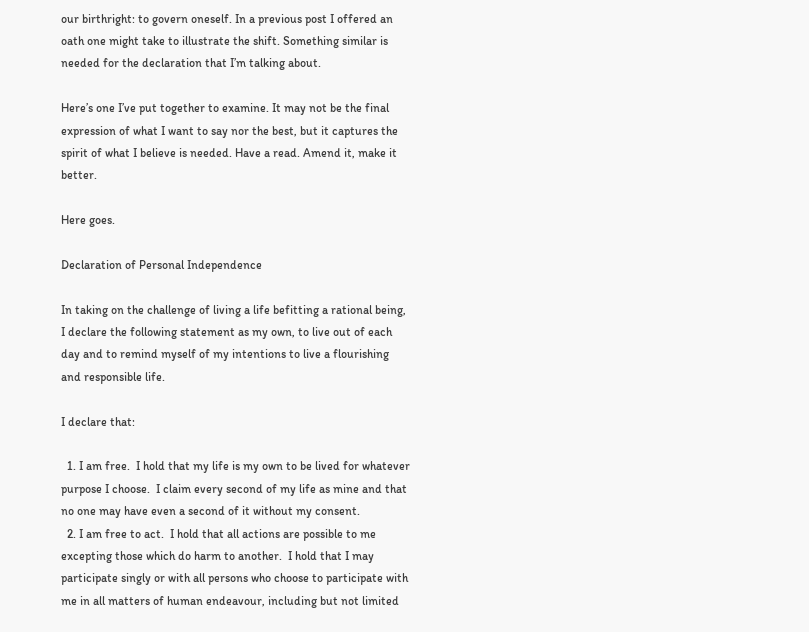our birthright: to govern oneself. In a previous post I offered an oath one might take to illustrate the shift. Something similar is needed for the declaration that I’m talking about.

Here’s one I’ve put together to examine. It may not be the final expression of what I want to say nor the best, but it captures the spirit of what I believe is needed. Have a read. Amend it, make it better.

Here goes.

Declaration of Personal Independence

In taking on the challenge of living a life befitting a rational being, I declare the following statement as my own, to live out of each day and to remind myself of my intentions to live a flourishing and responsible life.

I declare that:

  1. I am free.  I hold that my life is my own to be lived for whatever purpose I choose.  I claim every second of my life as mine and that no one may have even a second of it without my consent.
  2. I am free to act.  I hold that all actions are possible to me excepting those which do harm to another.  I hold that I may participate singly or with all persons who choose to participate with me in all matters of human endeavour, including but not limited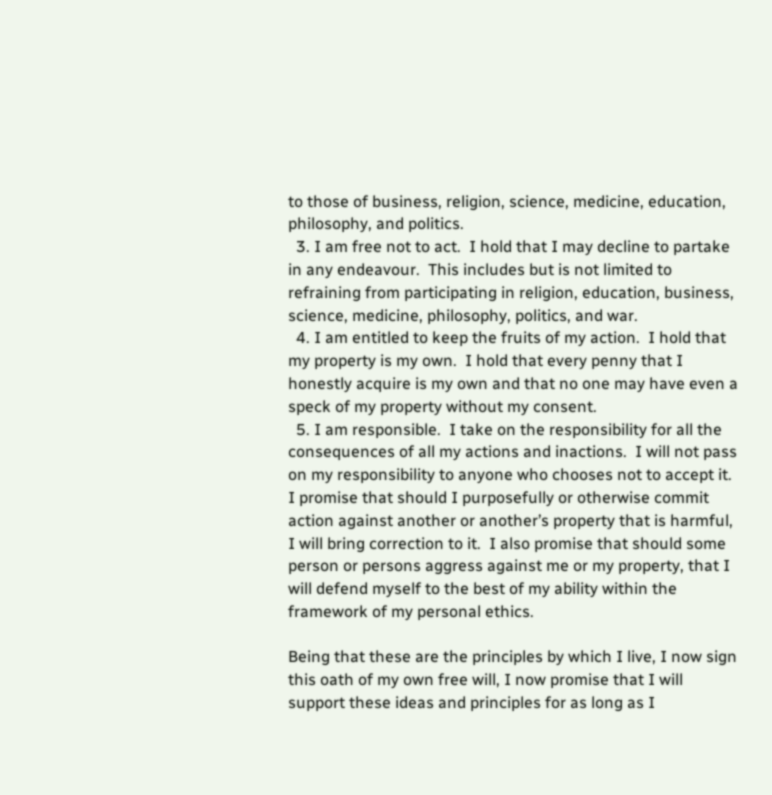to those of business, religion, science, medicine, education, philosophy, and politics.
  3. I am free not to act.  I hold that I may decline to partake in any endeavour.  This includes but is not limited to refraining from participating in religion, education, business, science, medicine, philosophy, politics, and war.
  4. I am entitled to keep the fruits of my action.  I hold that my property is my own.  I hold that every penny that I honestly acquire is my own and that no one may have even a speck of my property without my consent.
  5. I am responsible.  I take on the responsibility for all the consequences of all my actions and inactions.  I will not pass on my responsibility to anyone who chooses not to accept it.  I promise that should I purposefully or otherwise commit action against another or another’s property that is harmful, I will bring correction to it.  I also promise that should some person or persons aggress against me or my property, that I will defend myself to the best of my ability within the framework of my personal ethics.

Being that these are the principles by which I live, I now sign this oath of my own free will, I now promise that I will support these ideas and principles for as long as I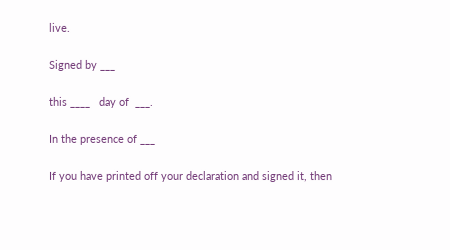live.

Signed by ___

this ____   day of  ___.

In the presence of ___

If you have printed off your declaration and signed it, then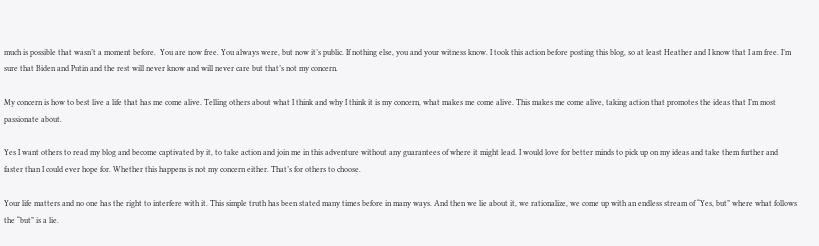much is possible that wasn’t a moment before.  You are now free. You always were, but now it’s public. If nothing else, you and your witness know. I took this action before posting this blog, so at least Heather and I know that I am free. I’m sure that Biden and Putin and the rest will never know and will never care but that’s not my concern.

My concern is how to best live a life that has me come alive. Telling others about what I think and why I think it is my concern, what makes me come alive. This makes me come alive, taking action that promotes the ideas that I’m most passionate about.

Yes I want others to read my blog and become captivated by it, to take action and join me in this adventure without any guarantees of where it might lead. I would love for better minds to pick up on my ideas and take them further and faster than I could ever hope for. Whether this happens is not my concern either. That’s for others to choose.

Your life matters and no one has the right to interfere with it. This simple truth has been stated many times before in many ways. And then we lie about it, we rationalize, we come up with an endless stream of “Yes, but” where what follows the “but” is a lie.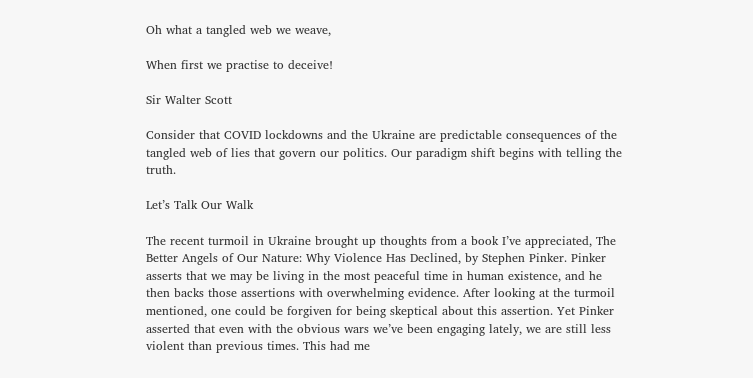Oh what a tangled web we weave,

When first we practise to deceive!

Sir Walter Scott

Consider that COVID lockdowns and the Ukraine are predictable consequences of the tangled web of lies that govern our politics. Our paradigm shift begins with telling the truth.

Let’s Talk Our Walk

The recent turmoil in Ukraine brought up thoughts from a book I’ve appreciated, The Better Angels of Our Nature: Why Violence Has Declined, by Stephen Pinker. Pinker asserts that we may be living in the most peaceful time in human existence, and he then backs those assertions with overwhelming evidence. After looking at the turmoil mentioned, one could be forgiven for being skeptical about this assertion. Yet Pinker asserted that even with the obvious wars we’ve been engaging lately, we are still less violent than previous times. This had me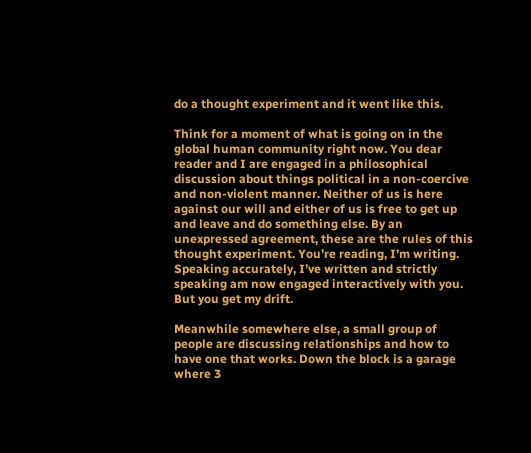do a thought experiment and it went like this.

Think for a moment of what is going on in the global human community right now. You dear reader and I are engaged in a philosophical discussion about things political in a non-coercive and non-violent manner. Neither of us is here against our will and either of us is free to get up and leave and do something else. By an unexpressed agreement, these are the rules of this thought experiment. You’re reading, I’m writing. Speaking accurately, I’ve written and strictly speaking am now engaged interactively with you. But you get my drift.

Meanwhile somewhere else, a small group of people are discussing relationships and how to have one that works. Down the block is a garage where 3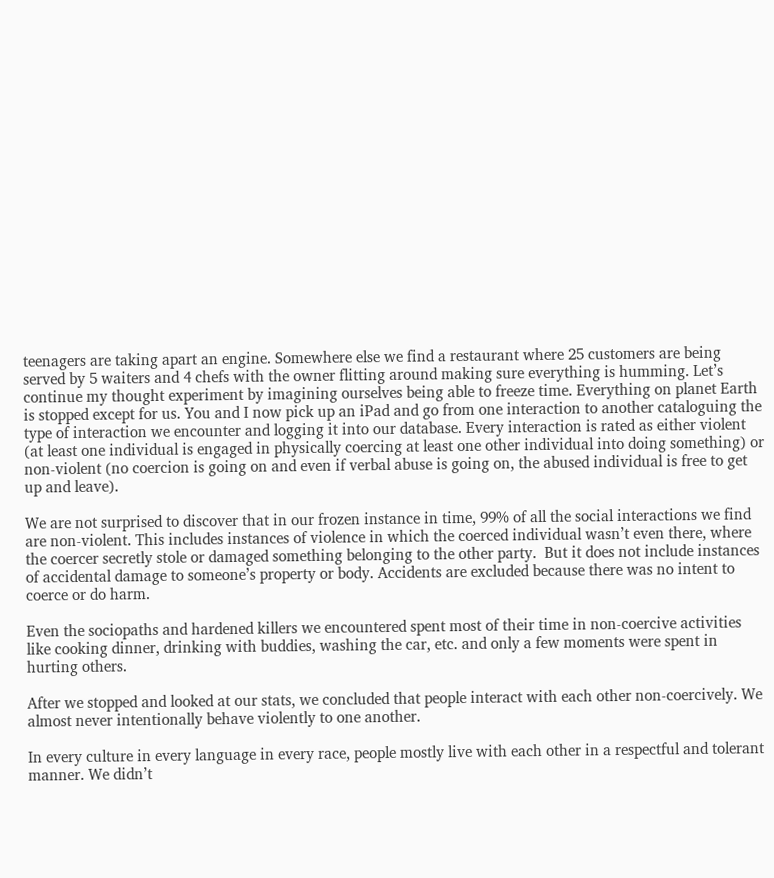teenagers are taking apart an engine. Somewhere else we find a restaurant where 25 customers are being served by 5 waiters and 4 chefs with the owner flitting around making sure everything is humming. Let’s continue my thought experiment by imagining ourselves being able to freeze time. Everything on planet Earth is stopped except for us. You and I now pick up an iPad and go from one interaction to another cataloguing the type of interaction we encounter and logging it into our database. Every interaction is rated as either violent (at least one individual is engaged in physically coercing at least one other individual into doing something) or non-violent (no coercion is going on and even if verbal abuse is going on, the abused individual is free to get up and leave).

We are not surprised to discover that in our frozen instance in time, 99% of all the social interactions we find are non-violent. This includes instances of violence in which the coerced individual wasn’t even there, where the coercer secretly stole or damaged something belonging to the other party.  But it does not include instances of accidental damage to someone’s property or body. Accidents are excluded because there was no intent to coerce or do harm.

Even the sociopaths and hardened killers we encountered spent most of their time in non-coercive activities like cooking dinner, drinking with buddies, washing the car, etc. and only a few moments were spent in hurting others.

After we stopped and looked at our stats, we concluded that people interact with each other non-coercively. We almost never intentionally behave violently to one another.

In every culture in every language in every race, people mostly live with each other in a respectful and tolerant manner. We didn’t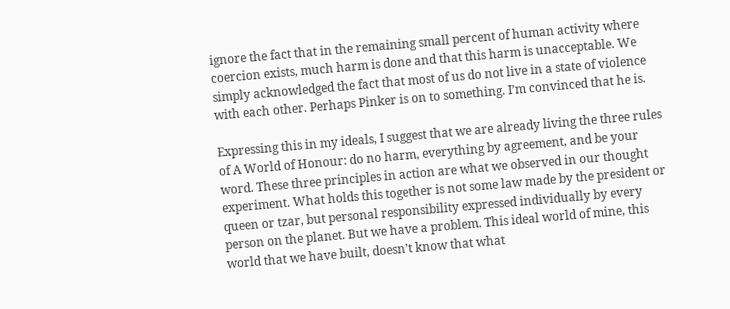ignore the fact that in the remaining small percent of human activity where coercion exists, much harm is done and that this harm is unacceptable. We simply acknowledged the fact that most of us do not live in a state of violence with each other. Perhaps Pinker is on to something. I’m convinced that he is.

Expressing this in my ideals, I suggest that we are already living the three rules of A World of Honour: do no harm, everything by agreement, and be your word. These three principles in action are what we observed in our thought experiment. What holds this together is not some law made by the president or queen or tzar, but personal responsibility expressed individually by every person on the planet. But we have a problem. This ideal world of mine, this world that we have built, doesn’t know that what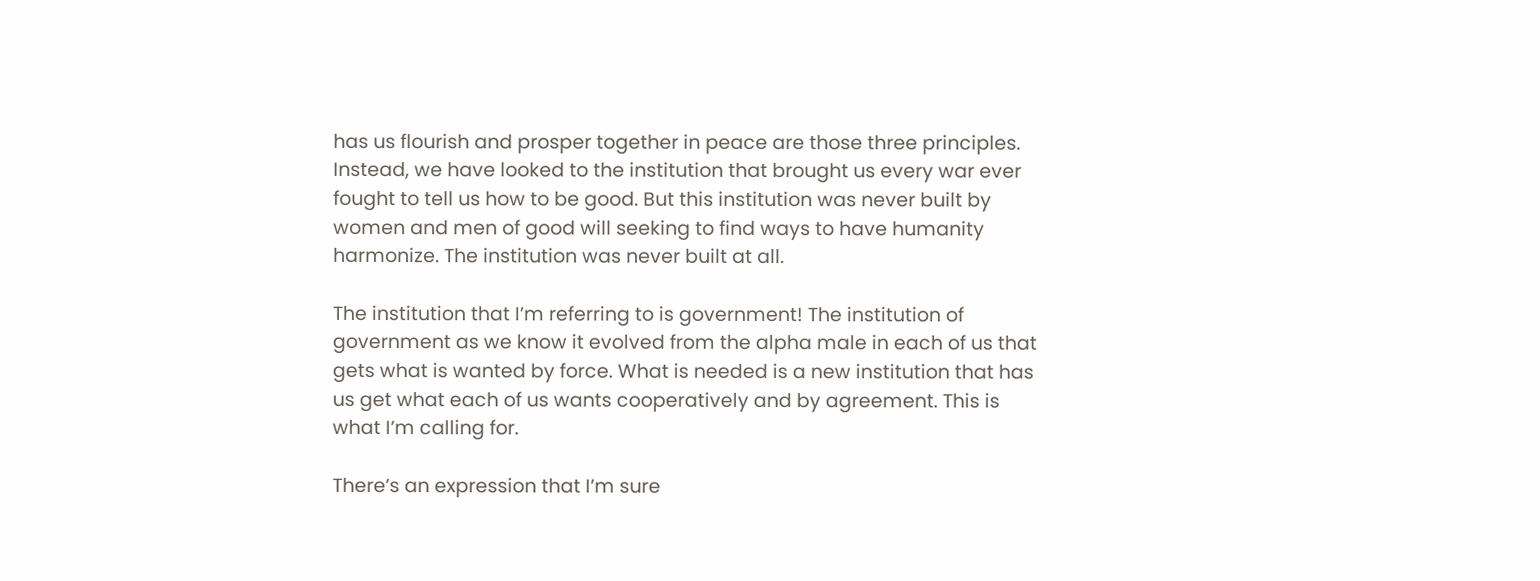has us flourish and prosper together in peace are those three principles. Instead, we have looked to the institution that brought us every war ever fought to tell us how to be good. But this institution was never built by women and men of good will seeking to find ways to have humanity harmonize. The institution was never built at all.

The institution that I’m referring to is government! The institution of government as we know it evolved from the alpha male in each of us that gets what is wanted by force. What is needed is a new institution that has us get what each of us wants cooperatively and by agreement. This is what I’m calling for.

There’s an expression that I’m sure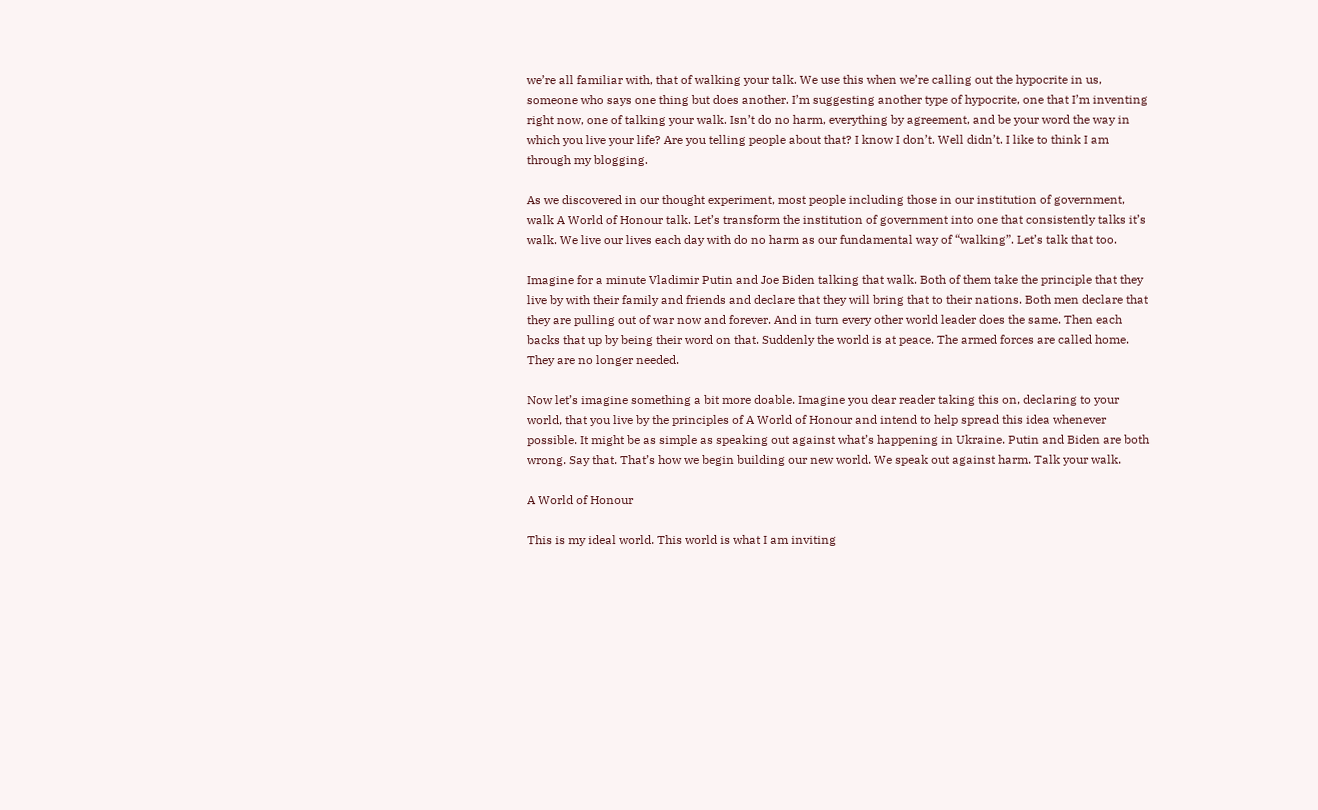we’re all familiar with, that of walking your talk. We use this when we’re calling out the hypocrite in us, someone who says one thing but does another. I’m suggesting another type of hypocrite, one that I’m inventing right now, one of talking your walk. Isn’t do no harm, everything by agreement, and be your word the way in which you live your life? Are you telling people about that? I know I don’t. Well didn’t. I like to think I am through my blogging.

As we discovered in our thought experiment, most people including those in our institution of government, walk A World of Honour talk. Let’s transform the institution of government into one that consistently talks it’s walk. We live our lives each day with do no harm as our fundamental way of “walking”. Let’s talk that too.

Imagine for a minute Vladimir Putin and Joe Biden talking that walk. Both of them take the principle that they live by with their family and friends and declare that they will bring that to their nations. Both men declare that they are pulling out of war now and forever. And in turn every other world leader does the same. Then each backs that up by being their word on that. Suddenly the world is at peace. The armed forces are called home. They are no longer needed.

Now let’s imagine something a bit more doable. Imagine you dear reader taking this on, declaring to your world, that you live by the principles of A World of Honour and intend to help spread this idea whenever possible. It might be as simple as speaking out against what’s happening in Ukraine. Putin and Biden are both wrong. Say that. That’s how we begin building our new world. We speak out against harm. Talk your walk.

A World of Honour

This is my ideal world. This world is what I am inviting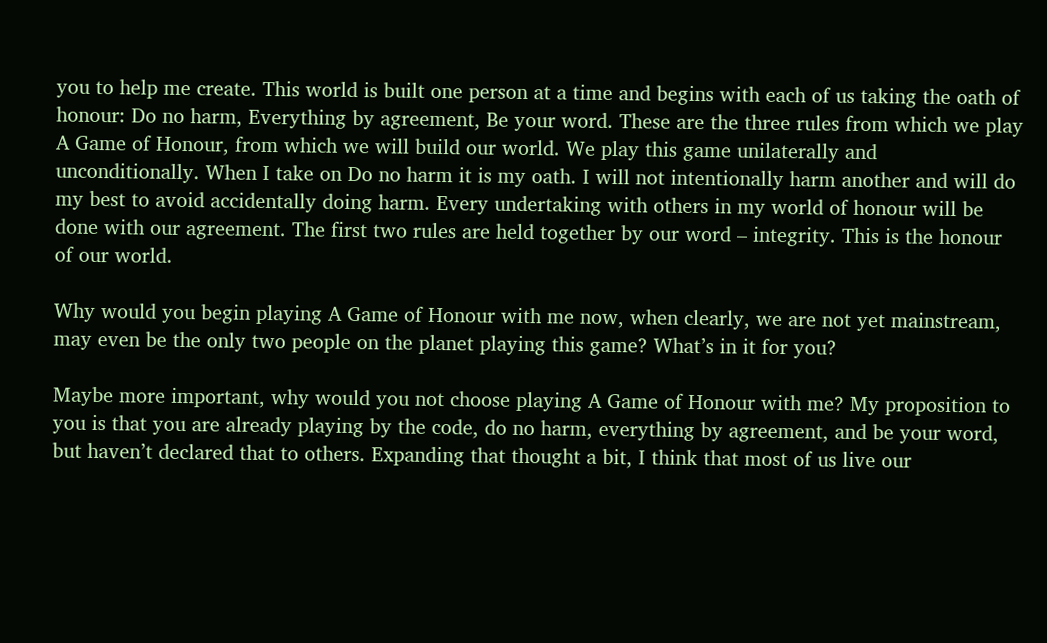you to help me create. This world is built one person at a time and begins with each of us taking the oath of honour: Do no harm, Everything by agreement, Be your word. These are the three rules from which we play A Game of Honour, from which we will build our world. We play this game unilaterally and unconditionally. When I take on Do no harm it is my oath. I will not intentionally harm another and will do my best to avoid accidentally doing harm. Every undertaking with others in my world of honour will be done with our agreement. The first two rules are held together by our word – integrity. This is the honour of our world.

Why would you begin playing A Game of Honour with me now, when clearly, we are not yet mainstream, may even be the only two people on the planet playing this game? What’s in it for you?

Maybe more important, why would you not choose playing A Game of Honour with me? My proposition to you is that you are already playing by the code, do no harm, everything by agreement, and be your word, but haven’t declared that to others. Expanding that thought a bit, I think that most of us live our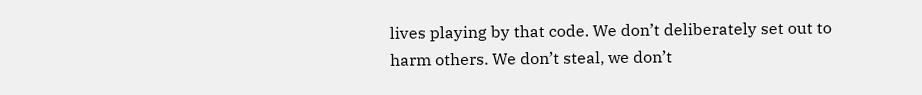lives playing by that code. We don’t deliberately set out to harm others. We don’t steal, we don’t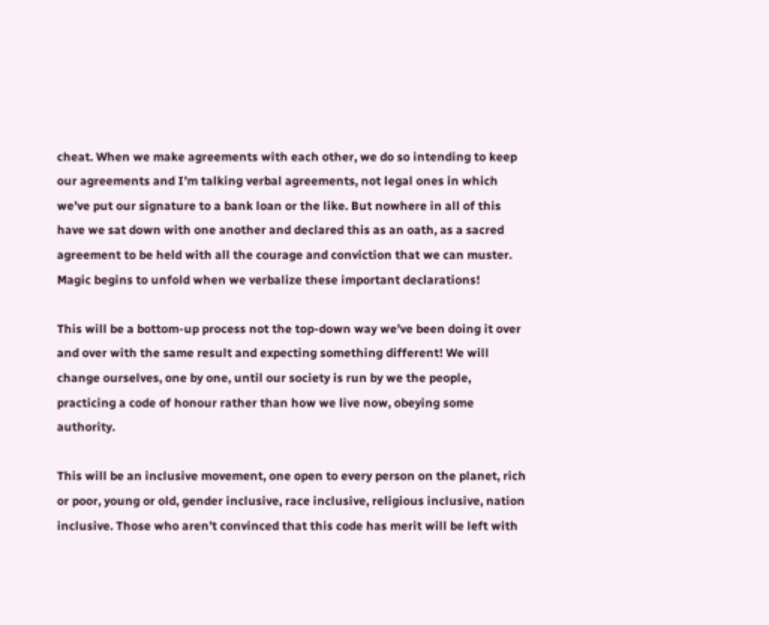cheat. When we make agreements with each other, we do so intending to keep our agreements and I’m talking verbal agreements, not legal ones in which we’ve put our signature to a bank loan or the like. But nowhere in all of this have we sat down with one another and declared this as an oath, as a sacred agreement to be held with all the courage and conviction that we can muster. Magic begins to unfold when we verbalize these important declarations!

This will be a bottom-up process not the top-down way we’ve been doing it over and over with the same result and expecting something different! We will change ourselves, one by one, until our society is run by we the people, practicing a code of honour rather than how we live now, obeying some authority.

This will be an inclusive movement, one open to every person on the planet, rich or poor, young or old, gender inclusive, race inclusive, religious inclusive, nation inclusive. Those who aren’t convinced that this code has merit will be left with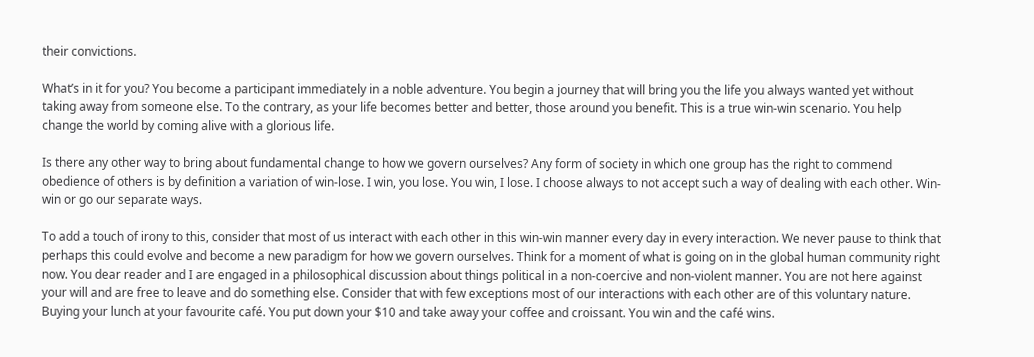their convictions.

What’s in it for you? You become a participant immediately in a noble adventure. You begin a journey that will bring you the life you always wanted yet without taking away from someone else. To the contrary, as your life becomes better and better, those around you benefit. This is a true win-win scenario. You help change the world by coming alive with a glorious life.

Is there any other way to bring about fundamental change to how we govern ourselves? Any form of society in which one group has the right to commend obedience of others is by definition a variation of win-lose. I win, you lose. You win, I lose. I choose always to not accept such a way of dealing with each other. Win-win or go our separate ways.

To add a touch of irony to this, consider that most of us interact with each other in this win-win manner every day in every interaction. We never pause to think that perhaps this could evolve and become a new paradigm for how we govern ourselves. Think for a moment of what is going on in the global human community right now. You dear reader and I are engaged in a philosophical discussion about things political in a non-coercive and non-violent manner. You are not here against your will and are free to leave and do something else. Consider that with few exceptions most of our interactions with each other are of this voluntary nature. Buying your lunch at your favourite café. You put down your $10 and take away your coffee and croissant. You win and the café wins.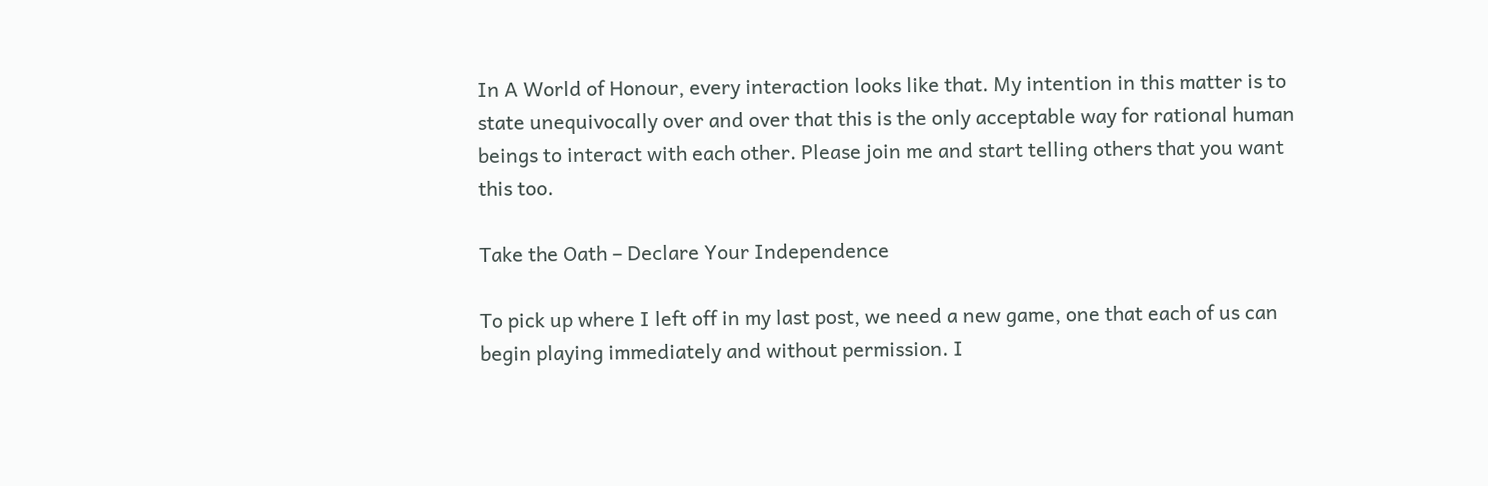In A World of Honour, every interaction looks like that. My intention in this matter is to state unequivocally over and over that this is the only acceptable way for rational human beings to interact with each other. Please join me and start telling others that you want this too.

Take the Oath – Declare Your Independence

To pick up where I left off in my last post, we need a new game, one that each of us can begin playing immediately and without permission. I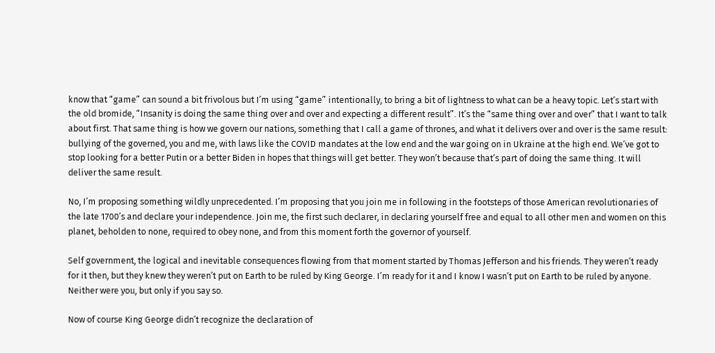know that “game” can sound a bit frivolous but I’m using “game” intentionally, to bring a bit of lightness to what can be a heavy topic. Let’s start with the old bromide, “Insanity is doing the same thing over and over and expecting a different result”. It’s the “same thing over and over” that I want to talk about first. That same thing is how we govern our nations, something that I call a game of thrones, and what it delivers over and over is the same result: bullying of the governed, you and me, with laws like the COVID mandates at the low end and the war going on in Ukraine at the high end. We’ve got to stop looking for a better Putin or a better Biden in hopes that things will get better. They won’t because that’s part of doing the same thing. It will deliver the same result.

No, I’m proposing something wildly unprecedented. I’m proposing that you join me in following in the footsteps of those American revolutionaries of the late 1700’s and declare your independence. Join me, the first such declarer, in declaring yourself free and equal to all other men and women on this planet, beholden to none, required to obey none, and from this moment forth the governor of yourself.

Self government, the logical and inevitable consequences flowing from that moment started by Thomas Jefferson and his friends. They weren’t ready for it then, but they knew they weren’t put on Earth to be ruled by King George. I’m ready for it and I know I wasn’t put on Earth to be ruled by anyone. Neither were you, but only if you say so.

Now of course King George didn’t recognize the declaration of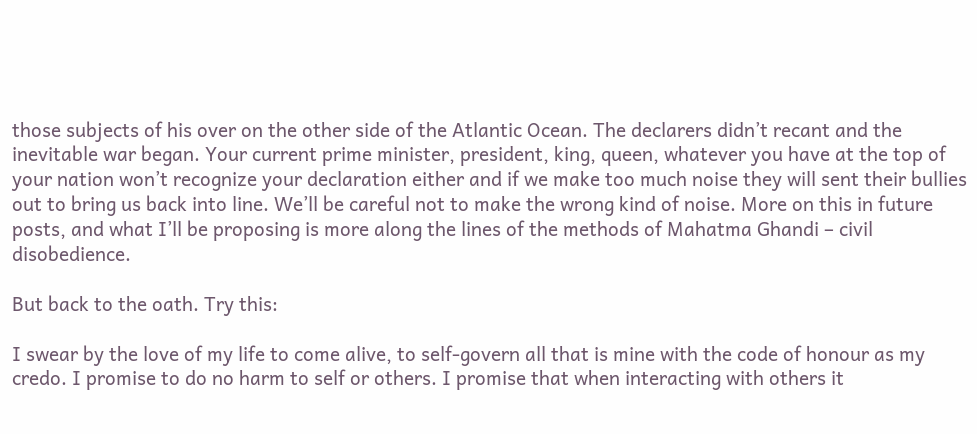those subjects of his over on the other side of the Atlantic Ocean. The declarers didn’t recant and the inevitable war began. Your current prime minister, president, king, queen, whatever you have at the top of your nation won’t recognize your declaration either and if we make too much noise they will sent their bullies out to bring us back into line. We’ll be careful not to make the wrong kind of noise. More on this in future posts, and what I’ll be proposing is more along the lines of the methods of Mahatma Ghandi – civil disobedience.

But back to the oath. Try this:

I swear by the love of my life to come alive, to self-govern all that is mine with the code of honour as my credo. I promise to do no harm to self or others. I promise that when interacting with others it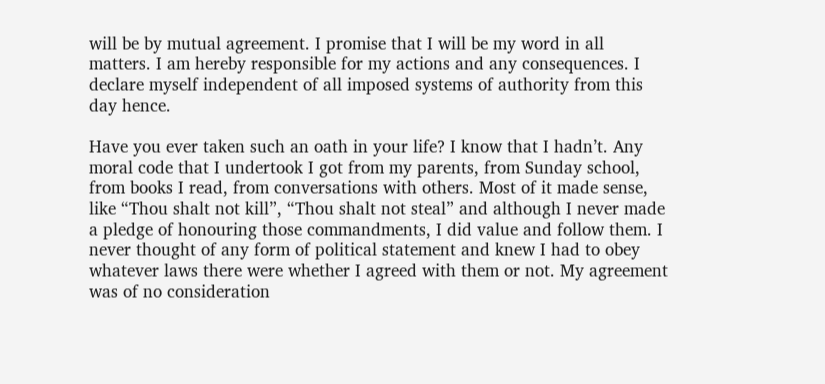will be by mutual agreement. I promise that I will be my word in all matters. I am hereby responsible for my actions and any consequences. I declare myself independent of all imposed systems of authority from this day hence.

Have you ever taken such an oath in your life? I know that I hadn’t. Any moral code that I undertook I got from my parents, from Sunday school, from books I read, from conversations with others. Most of it made sense, like “Thou shalt not kill”, “Thou shalt not steal” and although I never made a pledge of honouring those commandments, I did value and follow them. I never thought of any form of political statement and knew I had to obey whatever laws there were whether I agreed with them or not. My agreement was of no consideration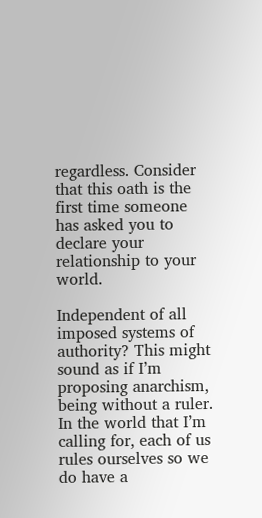regardless. Consider that this oath is the first time someone has asked you to declare your relationship to your world.

Independent of all imposed systems of authority? This might sound as if I’m proposing anarchism, being without a ruler. In the world that I’m calling for, each of us rules ourselves so we do have a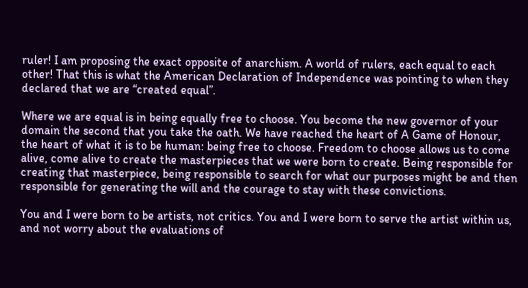ruler! I am proposing the exact opposite of anarchism. A world of rulers, each equal to each other! That this is what the American Declaration of Independence was pointing to when they declared that we are “created equal”.

Where we are equal is in being equally free to choose. You become the new governor of your domain the second that you take the oath. We have reached the heart of A Game of Honour, the heart of what it is to be human: being free to choose. Freedom to choose allows us to come alive, come alive to create the masterpieces that we were born to create. Being responsible for creating that masterpiece, being responsible to search for what our purposes might be and then responsible for generating the will and the courage to stay with these convictions.

You and I were born to be artists, not critics. You and I were born to serve the artist within us, and not worry about the evaluations of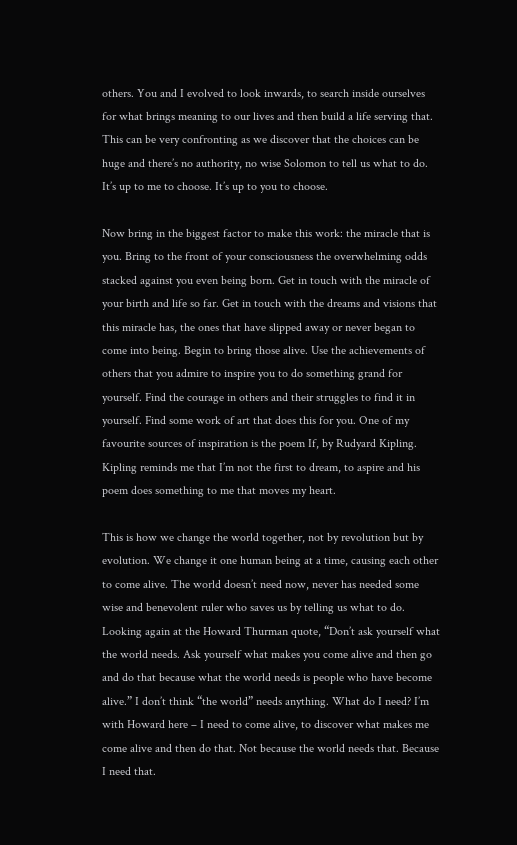others. You and I evolved to look inwards, to search inside ourselves for what brings meaning to our lives and then build a life serving that. This can be very confronting as we discover that the choices can be huge and there’s no authority, no wise Solomon to tell us what to do. It’s up to me to choose. It’s up to you to choose.

Now bring in the biggest factor to make this work: the miracle that is you. Bring to the front of your consciousness the overwhelming odds stacked against you even being born. Get in touch with the miracle of your birth and life so far. Get in touch with the dreams and visions that this miracle has, the ones that have slipped away or never began to come into being. Begin to bring those alive. Use the achievements of others that you admire to inspire you to do something grand for yourself. Find the courage in others and their struggles to find it in yourself. Find some work of art that does this for you. One of my favourite sources of inspiration is the poem If, by Rudyard Kipling. Kipling reminds me that I’m not the first to dream, to aspire and his poem does something to me that moves my heart.

This is how we change the world together, not by revolution but by evolution. We change it one human being at a time, causing each other to come alive. The world doesn’t need now, never has needed some wise and benevolent ruler who saves us by telling us what to do. Looking again at the Howard Thurman quote, “Don’t ask yourself what the world needs. Ask yourself what makes you come alive and then go and do that because what the world needs is people who have become alive.” I don’t think “the world” needs anything. What do I need? I’m with Howard here – I need to come alive, to discover what makes me come alive and then do that. Not because the world needs that. Because I need that.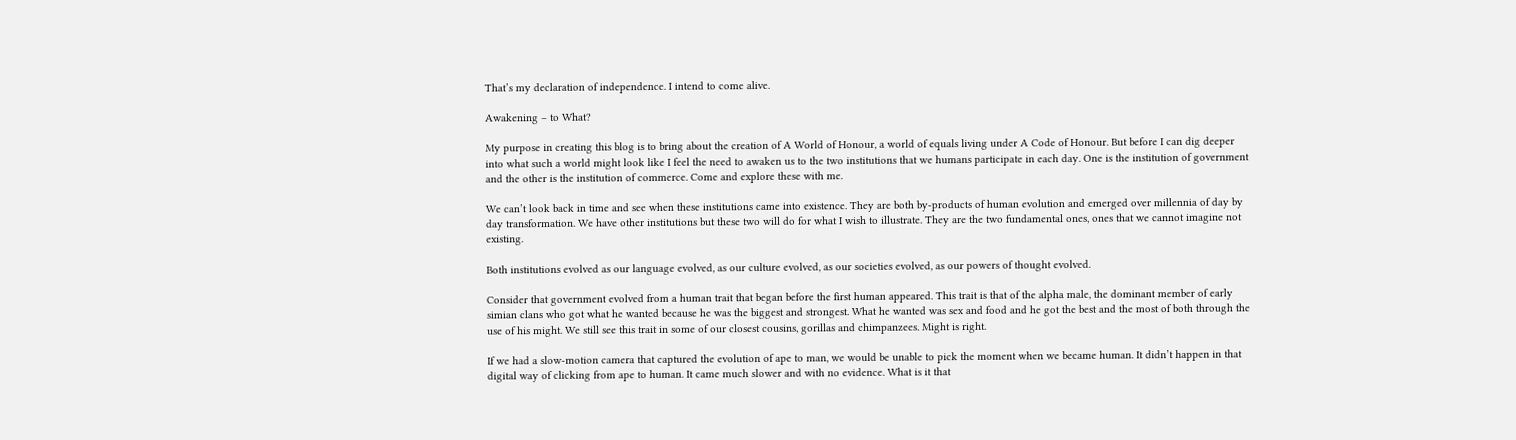That’s my declaration of independence. I intend to come alive.

Awakening – to What?

My purpose in creating this blog is to bring about the creation of A World of Honour, a world of equals living under A Code of Honour. But before I can dig deeper into what such a world might look like I feel the need to awaken us to the two institutions that we humans participate in each day. One is the institution of government and the other is the institution of commerce. Come and explore these with me.

We can’t look back in time and see when these institutions came into existence. They are both by-products of human evolution and emerged over millennia of day by day transformation. We have other institutions but these two will do for what I wish to illustrate. They are the two fundamental ones, ones that we cannot imagine not existing.

Both institutions evolved as our language evolved, as our culture evolved, as our societies evolved, as our powers of thought evolved.

Consider that government evolved from a human trait that began before the first human appeared. This trait is that of the alpha male, the dominant member of early simian clans who got what he wanted because he was the biggest and strongest. What he wanted was sex and food and he got the best and the most of both through the use of his might. We still see this trait in some of our closest cousins, gorillas and chimpanzees. Might is right.

If we had a slow-motion camera that captured the evolution of ape to man, we would be unable to pick the moment when we became human. It didn’t happen in that digital way of clicking from ape to human. It came much slower and with no evidence. What is it that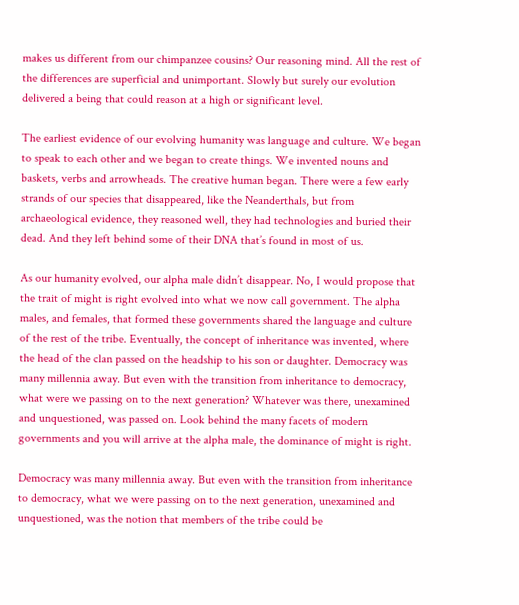makes us different from our chimpanzee cousins? Our reasoning mind. All the rest of the differences are superficial and unimportant. Slowly but surely our evolution delivered a being that could reason at a high or significant level.

The earliest evidence of our evolving humanity was language and culture. We began to speak to each other and we began to create things. We invented nouns and baskets, verbs and arrowheads. The creative human began. There were a few early strands of our species that disappeared, like the Neanderthals, but from archaeological evidence, they reasoned well, they had technologies and buried their dead. And they left behind some of their DNA that’s found in most of us.

As our humanity evolved, our alpha male didn’t disappear. No, I would propose that the trait of might is right evolved into what we now call government. The alpha males, and females, that formed these governments shared the language and culture of the rest of the tribe. Eventually, the concept of inheritance was invented, where the head of the clan passed on the headship to his son or daughter. Democracy was many millennia away. But even with the transition from inheritance to democracy, what were we passing on to the next generation? Whatever was there, unexamined and unquestioned, was passed on. Look behind the many facets of modern governments and you will arrive at the alpha male, the dominance of might is right.

Democracy was many millennia away. But even with the transition from inheritance to democracy, what we were passing on to the next generation, unexamined and unquestioned, was the notion that members of the tribe could be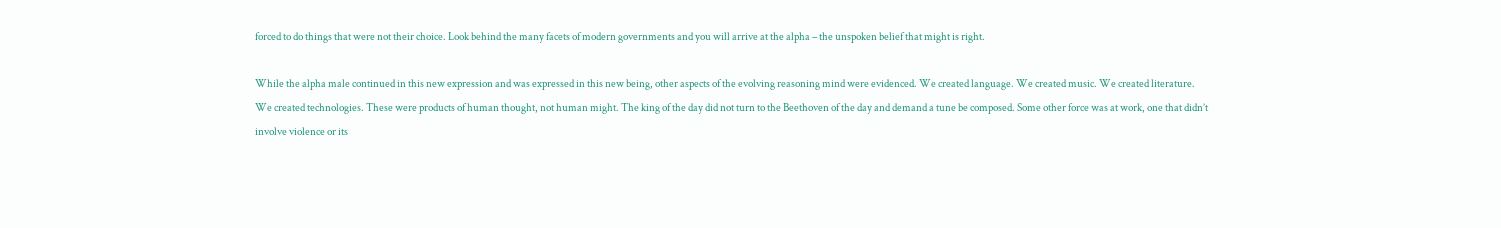forced to do things that were not their choice. Look behind the many facets of modern governments and you will arrive at the alpha – the unspoken belief that might is right.

While the alpha male continued in this new expression and was expressed in this new being, other aspects of the evolving reasoning mind were evidenced. We created language. We created music. We created literature. We created technologies. These were products of human thought, not human might. The king of the day did not turn to the Beethoven of the day and demand a tune be composed. Some other force was at work, one that didn’t involve violence or its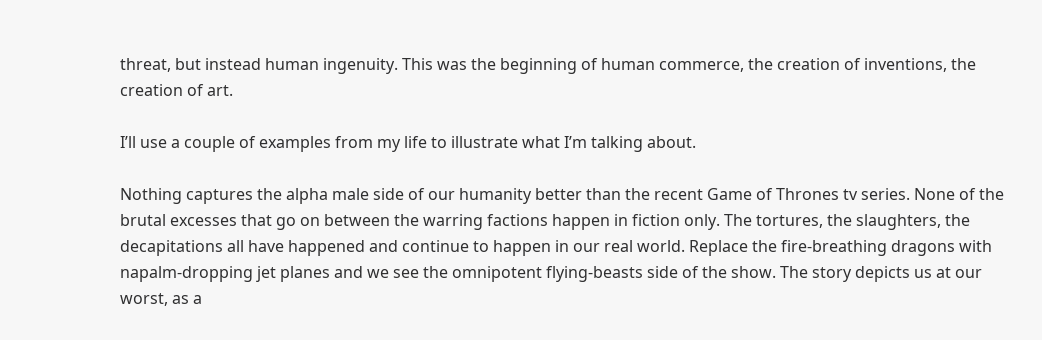threat, but instead human ingenuity. This was the beginning of human commerce, the creation of inventions, the creation of art.

I’ll use a couple of examples from my life to illustrate what I’m talking about.

Nothing captures the alpha male side of our humanity better than the recent Game of Thrones tv series. None of the brutal excesses that go on between the warring factions happen in fiction only. The tortures, the slaughters, the decapitations all have happened and continue to happen in our real world. Replace the fire-breathing dragons with napalm-dropping jet planes and we see the omnipotent flying-beasts side of the show. The story depicts us at our worst, as a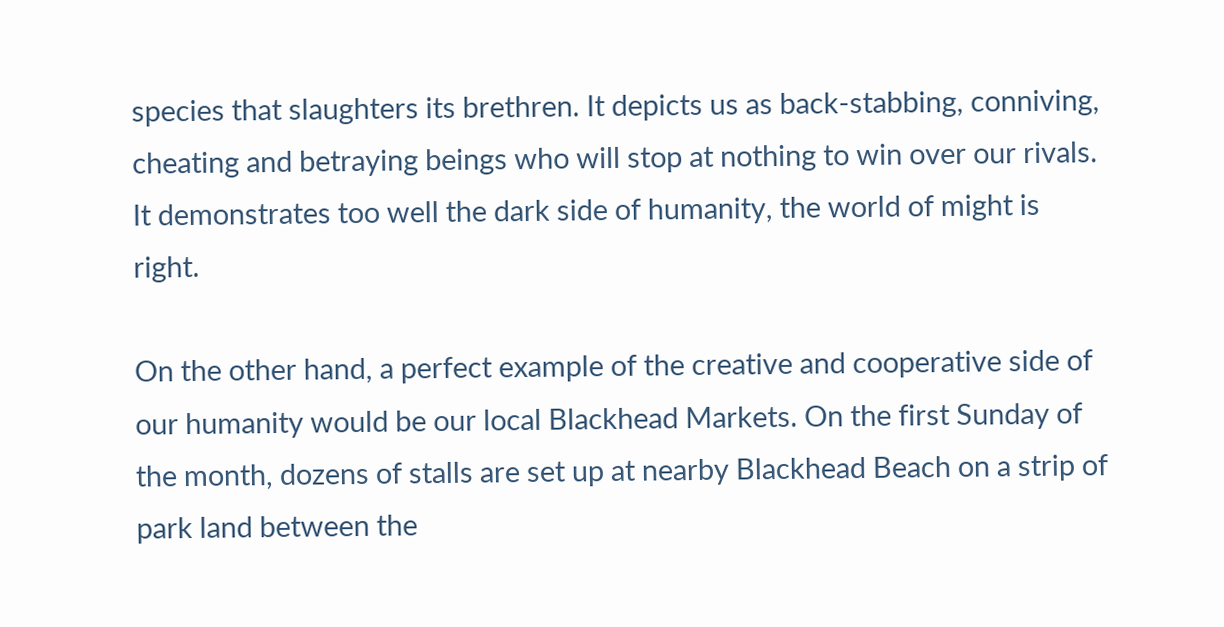species that slaughters its brethren. It depicts us as back-stabbing, conniving, cheating and betraying beings who will stop at nothing to win over our rivals. It demonstrates too well the dark side of humanity, the world of might is right.

On the other hand, a perfect example of the creative and cooperative side of our humanity would be our local Blackhead Markets. On the first Sunday of the month, dozens of stalls are set up at nearby Blackhead Beach on a strip of park land between the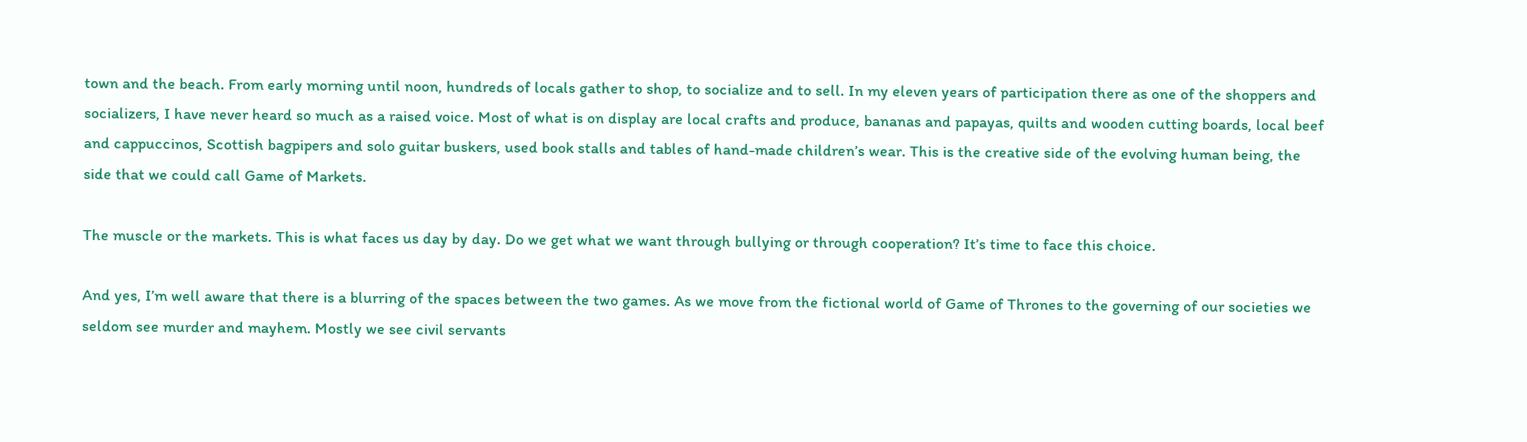town and the beach. From early morning until noon, hundreds of locals gather to shop, to socialize and to sell. In my eleven years of participation there as one of the shoppers and socializers, I have never heard so much as a raised voice. Most of what is on display are local crafts and produce, bananas and papayas, quilts and wooden cutting boards, local beef and cappuccinos, Scottish bagpipers and solo guitar buskers, used book stalls and tables of hand-made children’s wear. This is the creative side of the evolving human being, the side that we could call Game of Markets.

The muscle or the markets. This is what faces us day by day. Do we get what we want through bullying or through cooperation? It’s time to face this choice.

And yes, I’m well aware that there is a blurring of the spaces between the two games. As we move from the fictional world of Game of Thrones to the governing of our societies we seldom see murder and mayhem. Mostly we see civil servants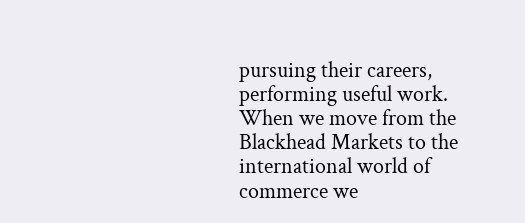pursuing their careers, performing useful work. When we move from the Blackhead Markets to the international world of commerce we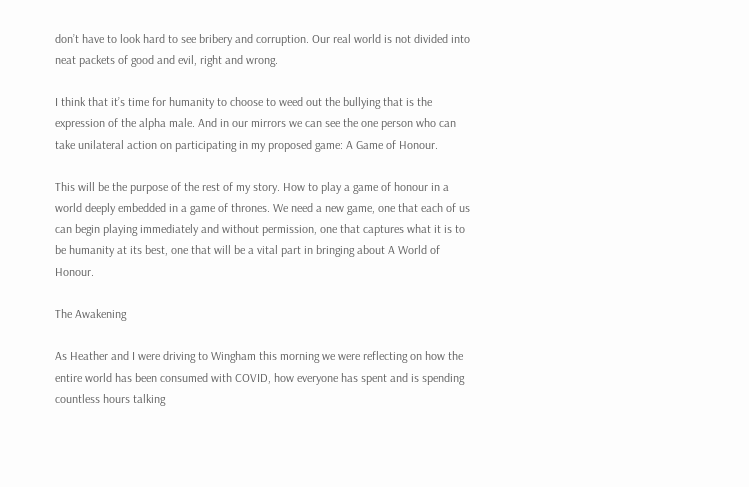don’t have to look hard to see bribery and corruption. Our real world is not divided into neat packets of good and evil, right and wrong.

I think that it’s time for humanity to choose to weed out the bullying that is the expression of the alpha male. And in our mirrors we can see the one person who can take unilateral action on participating in my proposed game: A Game of Honour.

This will be the purpose of the rest of my story. How to play a game of honour in a world deeply embedded in a game of thrones. We need a new game, one that each of us can begin playing immediately and without permission, one that captures what it is to be humanity at its best, one that will be a vital part in bringing about A World of Honour.

The Awakening

As Heather and I were driving to Wingham this morning we were reflecting on how the entire world has been consumed with COVID, how everyone has spent and is spending countless hours talking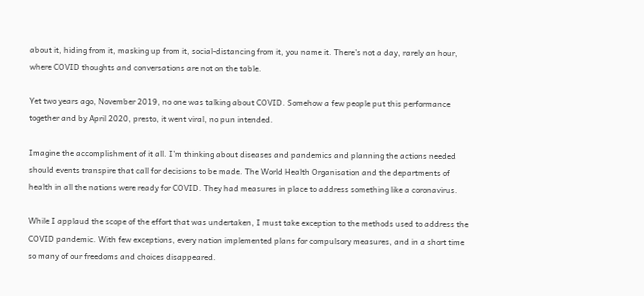about it, hiding from it, masking up from it, social-distancing from it, you name it. There’s not a day, rarely an hour, where COVID thoughts and conversations are not on the table.

Yet two years ago, November 2019, no one was talking about COVID. Somehow a few people put this performance together and by April 2020, presto, it went viral, no pun intended.

Imagine the accomplishment of it all. I’m thinking about diseases and pandemics and planning the actions needed should events transpire that call for decisions to be made. The World Health Organisation and the departments of health in all the nations were ready for COVID. They had measures in place to address something like a coronavirus.

While I applaud the scope of the effort that was undertaken, I must take exception to the methods used to address the COVID pandemic. With few exceptions, every nation implemented plans for compulsory measures, and in a short time so many of our freedoms and choices disappeared.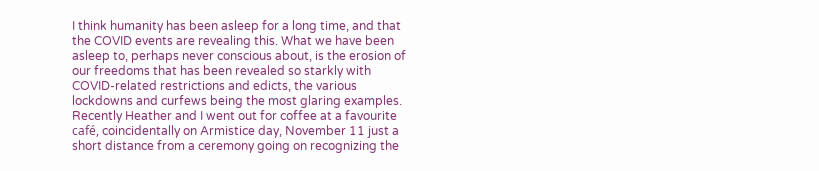I think humanity has been asleep for a long time, and that the COVID events are revealing this. What we have been asleep to, perhaps never conscious about, is the erosion of our freedoms that has been revealed so starkly with COVID-related restrictions and edicts, the various lockdowns and curfews being the most glaring examples. Recently Heather and I went out for coffee at a favourite café, coincidentally on Armistice day, November 11 just a short distance from a ceremony going on recognizing the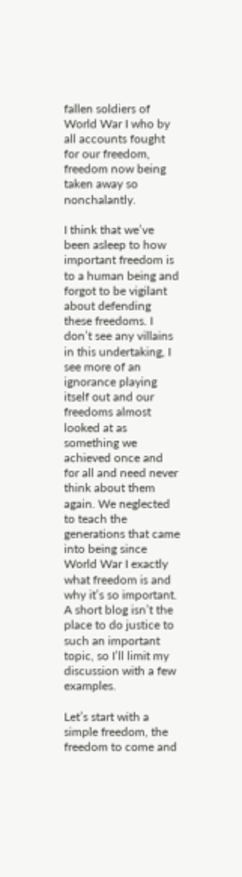fallen soldiers of World War I who by all accounts fought for our freedom, freedom now being taken away so nonchalantly.

I think that we’ve been asleep to how important freedom is to a human being and forgot to be vigilant about defending these freedoms. I don’t see any villains in this undertaking, I see more of an ignorance playing itself out and our freedoms almost looked at as something we achieved once and for all and need never think about them again. We neglected to teach the generations that came into being since World War I exactly what freedom is and why it’s so important. A short blog isn’t the place to do justice to such an important topic, so I’ll limit my discussion with a few examples.

Let’s start with a simple freedom, the freedom to come and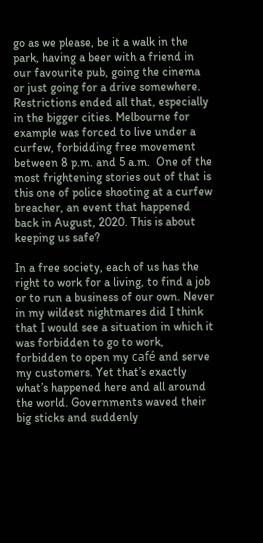go as we please, be it a walk in the park, having a beer with a friend in our favourite pub, going the cinema or just going for a drive somewhere. Restrictions ended all that, especially in the bigger cities. Melbourne for example was forced to live under a curfew, forbidding free movement between 8 p.m. and 5 a.m.  One of the most frightening stories out of that is this one of police shooting at a curfew breacher, an event that happened back in August, 2020. This is about keeping us safe?

In a free society, each of us has the right to work for a living, to find a job or to run a business of our own. Never in my wildest nightmares did I think that I would see a situation in which it was forbidden to go to work, forbidden to open my café and serve my customers. Yet that’s exactly what’s happened here and all around the world. Governments waved their big sticks and suddenly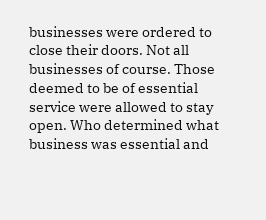businesses were ordered to close their doors. Not all businesses of course. Those deemed to be of essential service were allowed to stay open. Who determined what business was essential and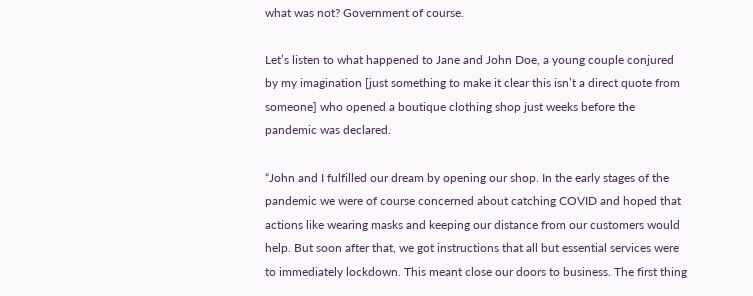what was not? Government of course.

Let’s listen to what happened to Jane and John Doe, a young couple conjured by my imagination [just something to make it clear this isn’t a direct quote from someone] who opened a boutique clothing shop just weeks before the pandemic was declared.

“John and I fulfilled our dream by opening our shop. In the early stages of the pandemic we were of course concerned about catching COVID and hoped that actions like wearing masks and keeping our distance from our customers would help. But soon after that, we got instructions that all but essential services were to immediately lockdown. This meant close our doors to business. The first thing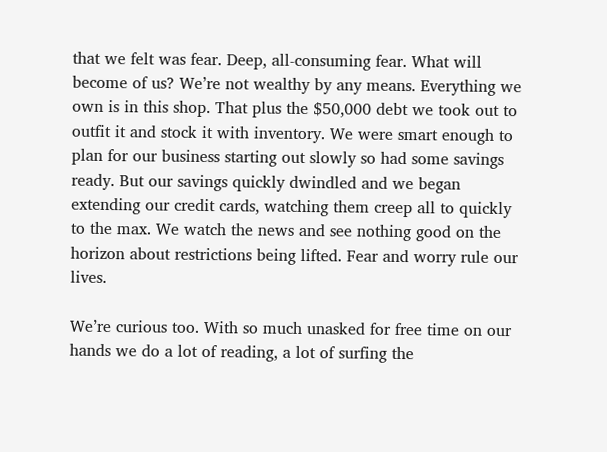that we felt was fear. Deep, all-consuming fear. What will become of us? We’re not wealthy by any means. Everything we own is in this shop. That plus the $50,000 debt we took out to outfit it and stock it with inventory. We were smart enough to plan for our business starting out slowly so had some savings ready. But our savings quickly dwindled and we began extending our credit cards, watching them creep all to quickly to the max. We watch the news and see nothing good on the horizon about restrictions being lifted. Fear and worry rule our lives.

We’re curious too. With so much unasked for free time on our hands we do a lot of reading, a lot of surfing the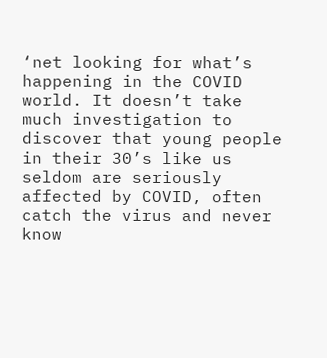‘net looking for what’s happening in the COVID world. It doesn’t take much investigation to discover that young people in their 30’s like us seldom are seriously affected by COVID, often catch the virus and never know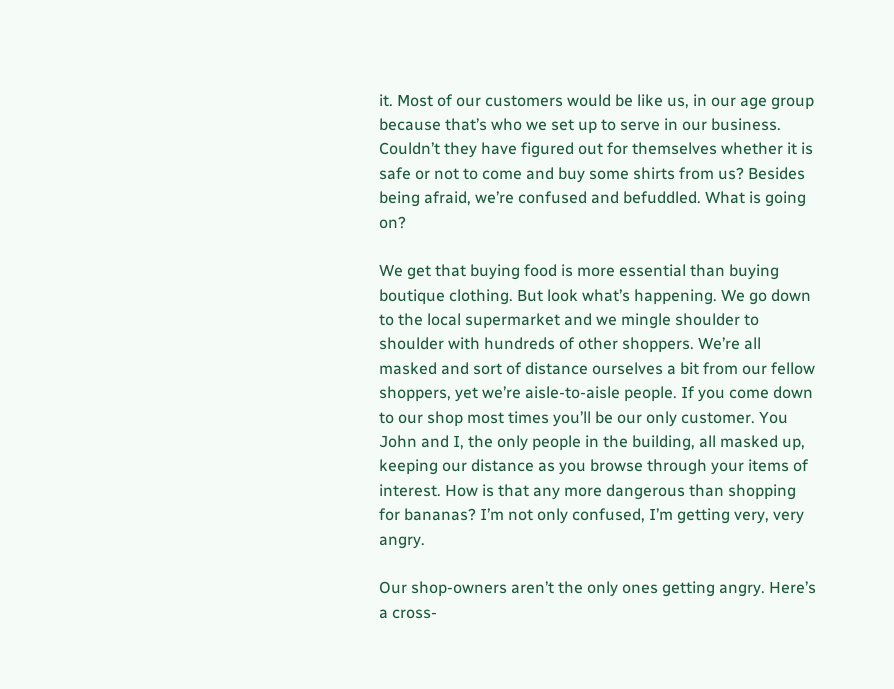it. Most of our customers would be like us, in our age group because that’s who we set up to serve in our business. Couldn’t they have figured out for themselves whether it is safe or not to come and buy some shirts from us? Besides being afraid, we’re confused and befuddled. What is going on?

We get that buying food is more essential than buying boutique clothing. But look what’s happening. We go down to the local supermarket and we mingle shoulder to shoulder with hundreds of other shoppers. We’re all masked and sort of distance ourselves a bit from our fellow shoppers, yet we’re aisle-to-aisle people. If you come down to our shop most times you’ll be our only customer. You John and I, the only people in the building, all masked up, keeping our distance as you browse through your items of interest. How is that any more dangerous than shopping for bananas? I’m not only confused, I’m getting very, very angry.

Our shop-owners aren’t the only ones getting angry. Here’s a cross-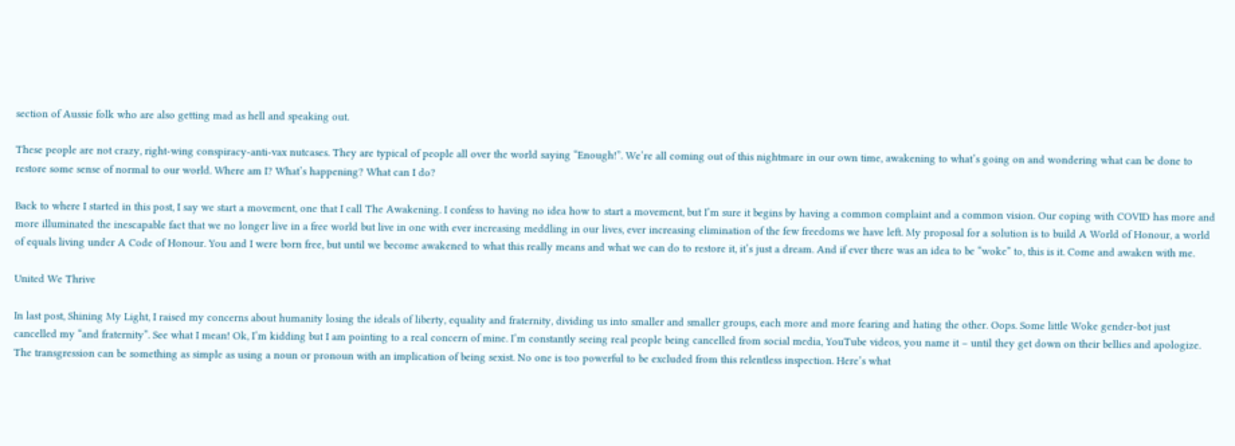section of Aussie folk who are also getting mad as hell and speaking out.

These people are not crazy, right-wing conspiracy-anti-vax nutcases. They are typical of people all over the world saying “Enough!”. We’re all coming out of this nightmare in our own time, awakening to what’s going on and wondering what can be done to restore some sense of normal to our world. Where am I? What’s happening? What can I do?

Back to where I started in this post, I say we start a movement, one that I call The Awakening. I confess to having no idea how to start a movement, but I’m sure it begins by having a common complaint and a common vision. Our coping with COVID has more and more illuminated the inescapable fact that we no longer live in a free world but live in one with ever increasing meddling in our lives, ever increasing elimination of the few freedoms we have left. My proposal for a solution is to build A World of Honour, a world of equals living under A Code of Honour. You and I were born free, but until we become awakened to what this really means and what we can do to restore it, it’s just a dream. And if ever there was an idea to be “woke” to, this is it. Come and awaken with me.

United We Thrive

In last post, Shining My Light, I raised my concerns about humanity losing the ideals of liberty, equality and fraternity, dividing us into smaller and smaller groups, each more and more fearing and hating the other. Oops. Some little Woke gender-bot just cancelled my “and fraternity”. See what I mean! Ok, I’m kidding but I am pointing to a real concern of mine. I’m constantly seeing real people being cancelled from social media, YouTube videos, you name it – until they get down on their bellies and apologize. The transgression can be something as simple as using a noun or pronoun with an implication of being sexist. No one is too powerful to be excluded from this relentless inspection. Here’s what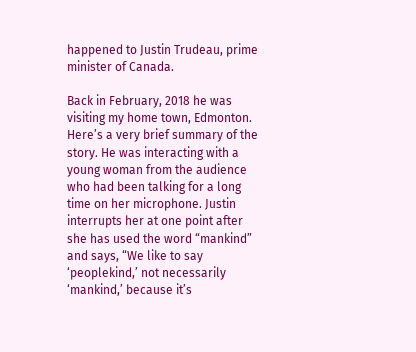happened to Justin Trudeau, prime minister of Canada.

Back in February, 2018 he was visiting my home town, Edmonton. Here’s a very brief summary of the story. He was interacting with a young woman from the audience who had been talking for a long time on her microphone. Justin interrupts her at one point after she has used the word “mankind” and says, “We like to say ‘peoplekind,’ not necessarily ‘mankind,’ because it’s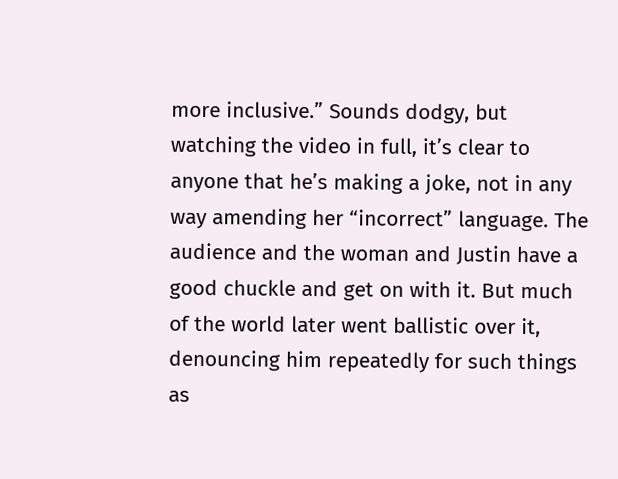more inclusive.” Sounds dodgy, but watching the video in full, it’s clear to anyone that he’s making a joke, not in any way amending her “incorrect” language. The audience and the woman and Justin have a good chuckle and get on with it. But much of the world later went ballistic over it, denouncing him repeatedly for such things as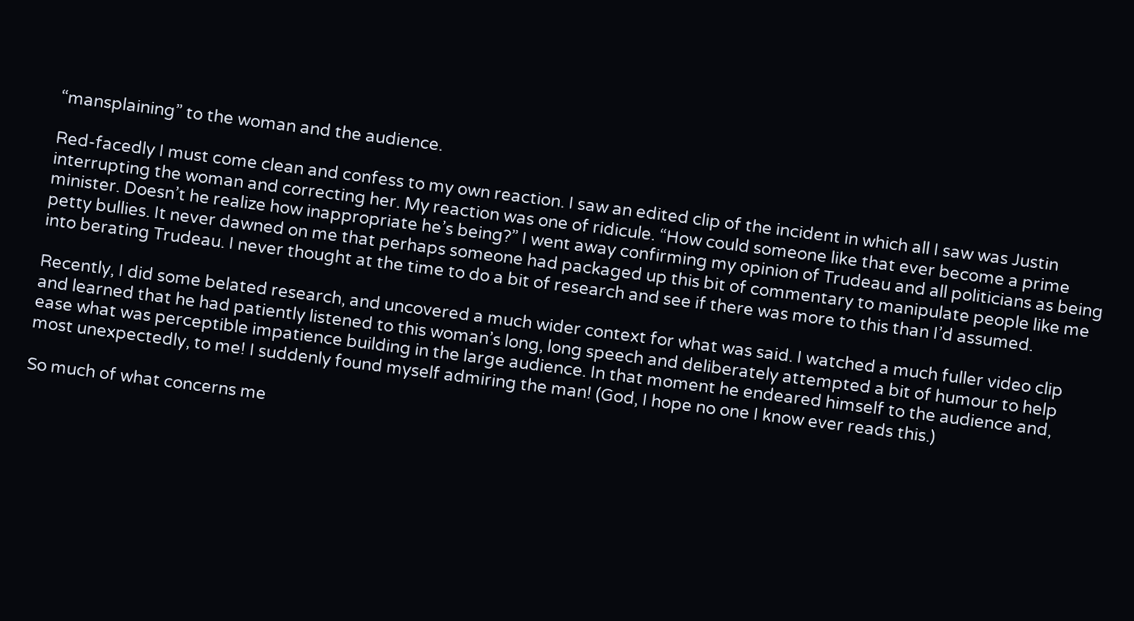“mansplaining” to the woman and the audience.

Red-facedly I must come clean and confess to my own reaction. I saw an edited clip of the incident in which all I saw was Justin interrupting the woman and correcting her. My reaction was one of ridicule. “How could someone like that ever become a prime minister. Doesn’t he realize how inappropriate he’s being?” I went away confirming my opinion of Trudeau and all politicians as being petty bullies. It never dawned on me that perhaps someone had packaged up this bit of commentary to manipulate people like me into berating Trudeau. I never thought at the time to do a bit of research and see if there was more to this than I’d assumed.

Recently, I did some belated research, and uncovered a much wider context for what was said. I watched a much fuller video clip and learned that he had patiently listened to this woman’s long, long speech and deliberately attempted a bit of humour to help ease what was perceptible impatience building in the large audience. In that moment he endeared himself to the audience and, most unexpectedly, to me! I suddenly found myself admiring the man! (God, I hope no one I know ever reads this.)

So much of what concerns me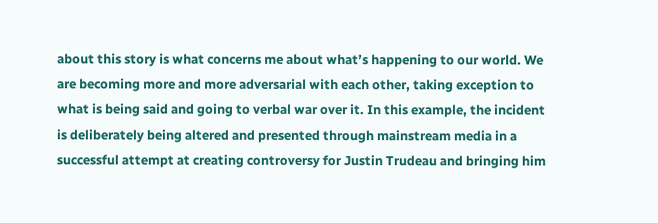about this story is what concerns me about what’s happening to our world. We are becoming more and more adversarial with each other, taking exception to what is being said and going to verbal war over it. In this example, the incident is deliberately being altered and presented through mainstream media in a successful attempt at creating controversy for Justin Trudeau and bringing him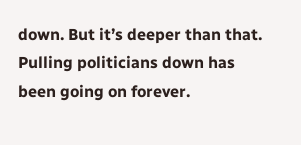down. But it’s deeper than that. Pulling politicians down has been going on forever.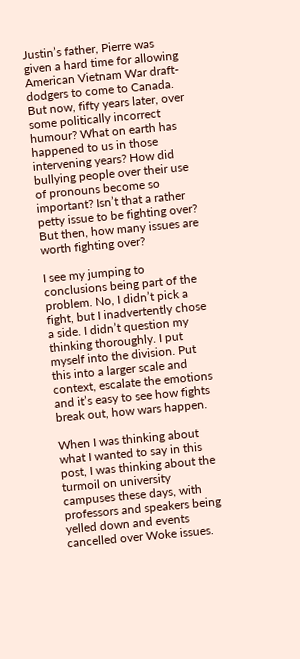Justin’s father, Pierre was given a hard time for allowing American Vietnam War draft-dodgers to come to Canada. But now, fifty years later, over some politically incorrect humour? What on earth has happened to us in those intervening years? How did bullying people over their use of pronouns become so important? Isn’t that a rather petty issue to be fighting over? But then, how many issues are worth fighting over?

I see my jumping to conclusions being part of the problem. No, I didn’t pick a fight, but I inadvertently chose a side. I didn’t question my thinking thoroughly. I put myself into the division. Put this into a larger scale and context, escalate the emotions and it’s easy to see how fights break out, how wars happen.

When I was thinking about what I wanted to say in this post, I was thinking about the turmoil on university campuses these days, with professors and speakers being yelled down and events cancelled over Woke issues.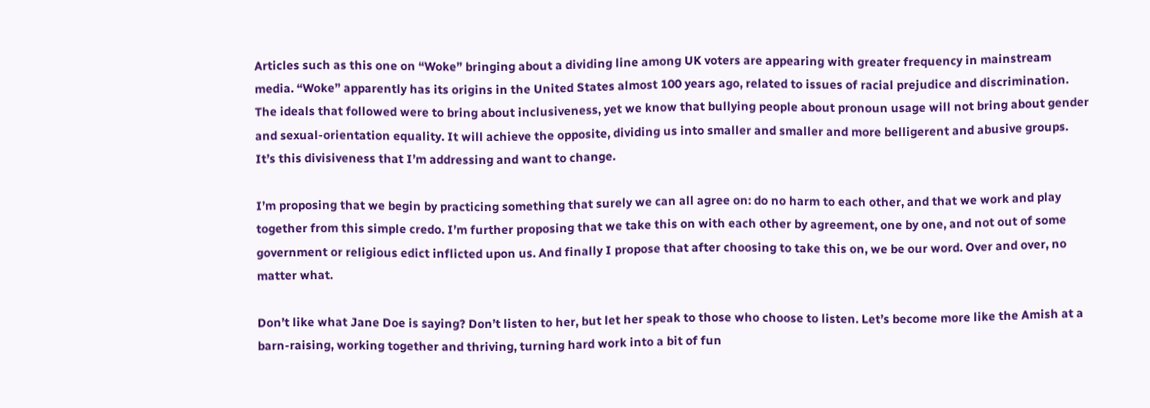Articles such as this one on “Woke” bringing about a dividing line among UK voters are appearing with greater frequency in mainstream media. “Woke” apparently has its origins in the United States almost 100 years ago, related to issues of racial prejudice and discrimination. The ideals that followed were to bring about inclusiveness, yet we know that bullying people about pronoun usage will not bring about gender and sexual-orientation equality. It will achieve the opposite, dividing us into smaller and smaller and more belligerent and abusive groups. It’s this divisiveness that I’m addressing and want to change.

I’m proposing that we begin by practicing something that surely we can all agree on: do no harm to each other, and that we work and play together from this simple credo. I’m further proposing that we take this on with each other by agreement, one by one, and not out of some government or religious edict inflicted upon us. And finally I propose that after choosing to take this on, we be our word. Over and over, no matter what.

Don’t like what Jane Doe is saying? Don’t listen to her, but let her speak to those who choose to listen. Let’s become more like the Amish at a barn-raising, working together and thriving, turning hard work into a bit of fun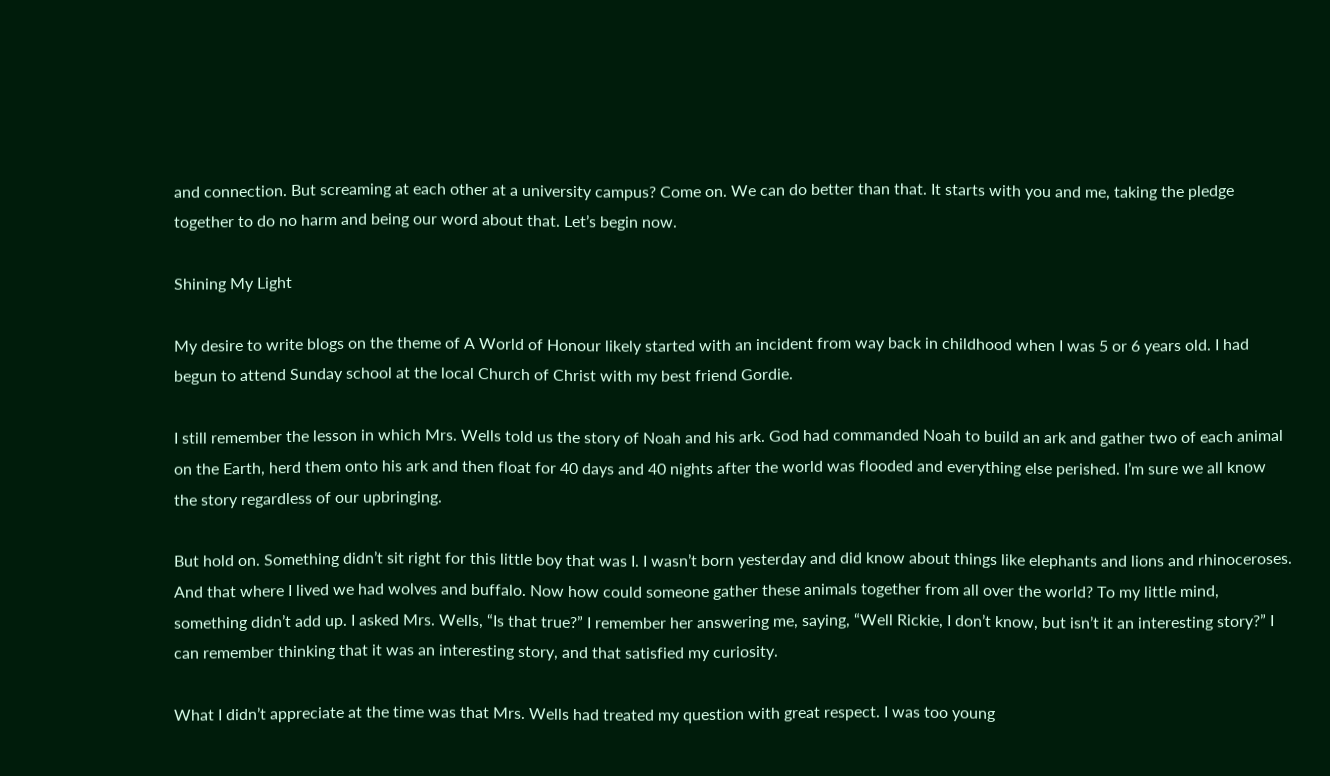and connection. But screaming at each other at a university campus? Come on. We can do better than that. It starts with you and me, taking the pledge together to do no harm and being our word about that. Let’s begin now.

Shining My Light

My desire to write blogs on the theme of A World of Honour likely started with an incident from way back in childhood when I was 5 or 6 years old. I had begun to attend Sunday school at the local Church of Christ with my best friend Gordie.

I still remember the lesson in which Mrs. Wells told us the story of Noah and his ark. God had commanded Noah to build an ark and gather two of each animal on the Earth, herd them onto his ark and then float for 40 days and 40 nights after the world was flooded and everything else perished. I’m sure we all know the story regardless of our upbringing.

But hold on. Something didn’t sit right for this little boy that was I. I wasn’t born yesterday and did know about things like elephants and lions and rhinoceroses. And that where I lived we had wolves and buffalo. Now how could someone gather these animals together from all over the world? To my little mind, something didn’t add up. I asked Mrs. Wells, “Is that true?” I remember her answering me, saying, “Well Rickie, I don’t know, but isn’t it an interesting story?” I can remember thinking that it was an interesting story, and that satisfied my curiosity.

What I didn’t appreciate at the time was that Mrs. Wells had treated my question with great respect. I was too young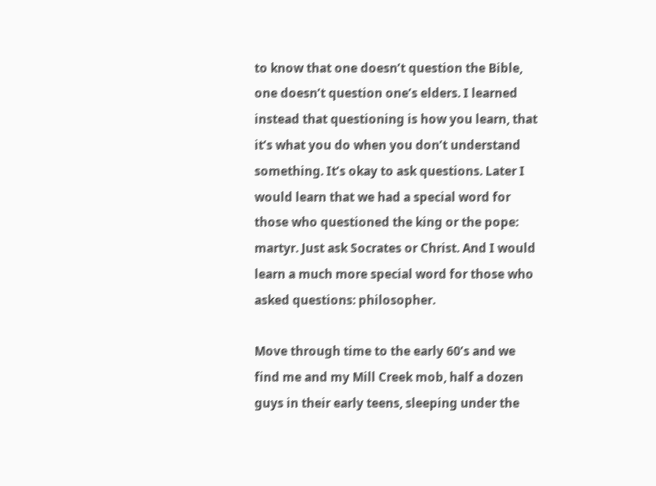to know that one doesn’t question the Bible, one doesn’t question one’s elders. I learned instead that questioning is how you learn, that it’s what you do when you don’t understand something. It’s okay to ask questions. Later I would learn that we had a special word for those who questioned the king or the pope: martyr. Just ask Socrates or Christ. And I would learn a much more special word for those who asked questions: philosopher.

Move through time to the early 60’s and we find me and my Mill Creek mob, half a dozen guys in their early teens, sleeping under the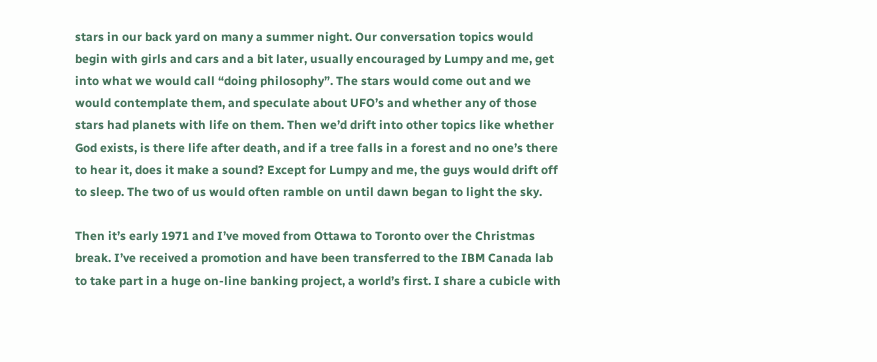stars in our back yard on many a summer night. Our conversation topics would begin with girls and cars and a bit later, usually encouraged by Lumpy and me, get into what we would call “doing philosophy”. The stars would come out and we would contemplate them, and speculate about UFO’s and whether any of those stars had planets with life on them. Then we’d drift into other topics like whether God exists, is there life after death, and if a tree falls in a forest and no one’s there to hear it, does it make a sound? Except for Lumpy and me, the guys would drift off to sleep. The two of us would often ramble on until dawn began to light the sky.

Then it’s early 1971 and I’ve moved from Ottawa to Toronto over the Christmas break. I’ve received a promotion and have been transferred to the IBM Canada lab to take part in a huge on-line banking project, a world’s first. I share a cubicle with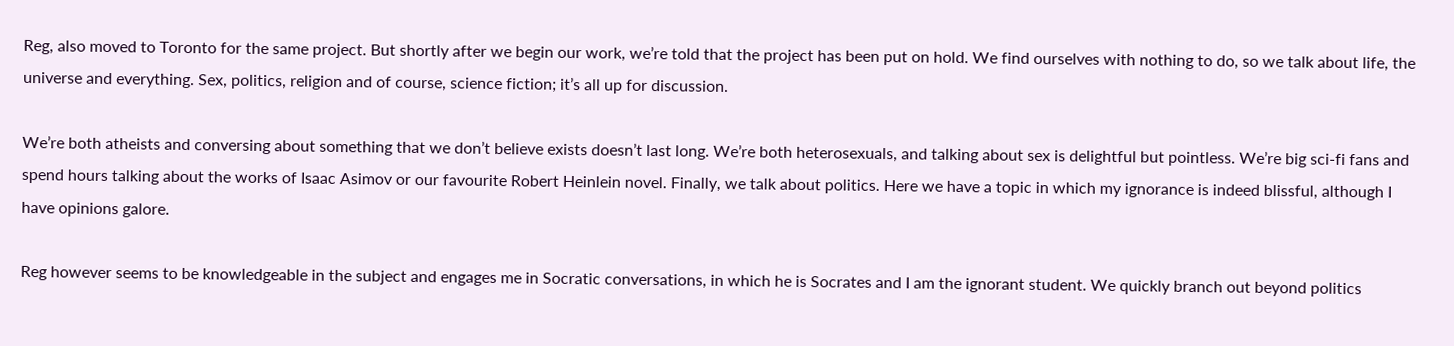Reg, also moved to Toronto for the same project. But shortly after we begin our work, we’re told that the project has been put on hold. We find ourselves with nothing to do, so we talk about life, the universe and everything. Sex, politics, religion and of course, science fiction; it’s all up for discussion.

We’re both atheists and conversing about something that we don’t believe exists doesn’t last long. We’re both heterosexuals, and talking about sex is delightful but pointless. We’re big sci-fi fans and spend hours talking about the works of Isaac Asimov or our favourite Robert Heinlein novel. Finally, we talk about politics. Here we have a topic in which my ignorance is indeed blissful, although I have opinions galore.

Reg however seems to be knowledgeable in the subject and engages me in Socratic conversations, in which he is Socrates and I am the ignorant student. We quickly branch out beyond politics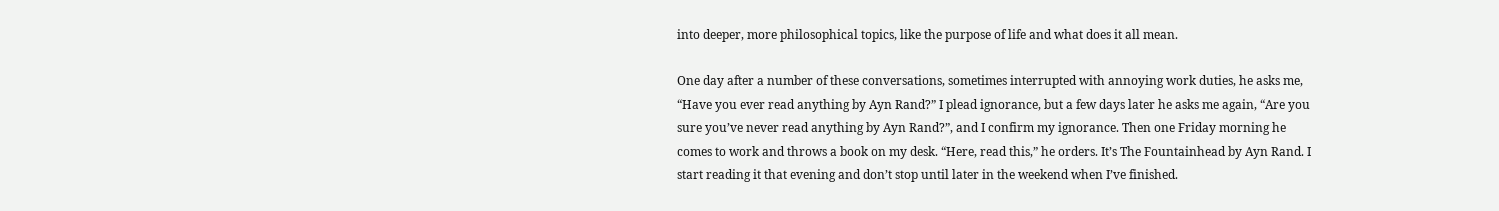into deeper, more philosophical topics, like the purpose of life and what does it all mean.

One day after a number of these conversations, sometimes interrupted with annoying work duties, he asks me, “Have you ever read anything by Ayn Rand?” I plead ignorance, but a few days later he asks me again, “Are you sure you’ve never read anything by Ayn Rand?”, and I confirm my ignorance. Then one Friday morning he comes to work and throws a book on my desk. “Here, read this,” he orders. It’s The Fountainhead by Ayn Rand. I start reading it that evening and don’t stop until later in the weekend when I’ve finished.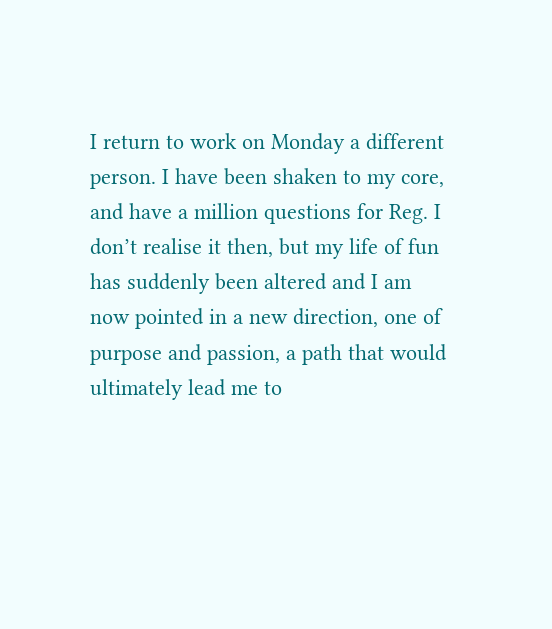I return to work on Monday a different person. I have been shaken to my core, and have a million questions for Reg. I don’t realise it then, but my life of fun has suddenly been altered and I am now pointed in a new direction, one of purpose and passion, a path that would ultimately lead me to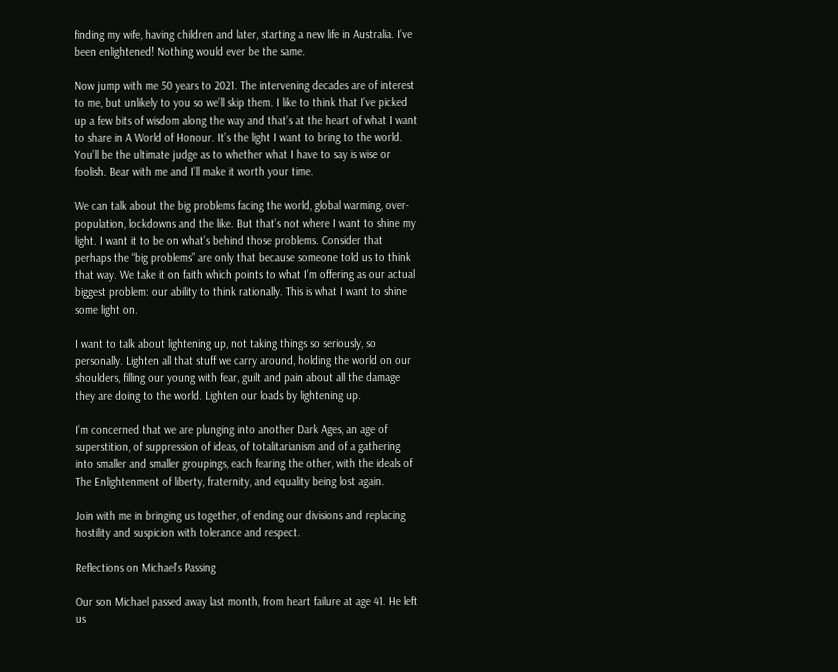finding my wife, having children and later, starting a new life in Australia. I’ve been enlightened! Nothing would ever be the same.

Now jump with me 50 years to 2021. The intervening decades are of interest to me, but unlikely to you so we’ll skip them. I like to think that I’ve picked up a few bits of wisdom along the way and that’s at the heart of what I want to share in A World of Honour. It’s the light I want to bring to the world. You’ll be the ultimate judge as to whether what I have to say is wise or foolish. Bear with me and I’ll make it worth your time.

We can talk about the big problems facing the world, global warming, over-population, lockdowns and the like. But that’s not where I want to shine my light. I want it to be on what’s behind those problems. Consider that perhaps the “big problems” are only that because someone told us to think that way. We take it on faith which points to what I’m offering as our actual biggest problem: our ability to think rationally. This is what I want to shine some light on.

I want to talk about lightening up, not taking things so seriously, so personally. Lighten all that stuff we carry around, holding the world on our shoulders, filling our young with fear, guilt and pain about all the damage they are doing to the world. Lighten our loads by lightening up.

I’m concerned that we are plunging into another Dark Ages, an age of superstition, of suppression of ideas, of totalitarianism and of a gathering into smaller and smaller groupings, each fearing the other, with the ideals of The Enlightenment of liberty, fraternity, and equality being lost again.

Join with me in bringing us together, of ending our divisions and replacing hostility and suspicion with tolerance and respect.

Reflections on Michael’s Passing

Our son Michael passed away last month, from heart failure at age 41. He left us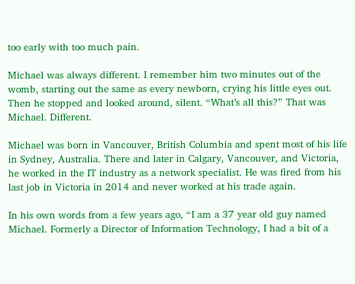too early with too much pain.

Michael was always different. I remember him two minutes out of the womb, starting out the same as every newborn, crying his little eyes out. Then he stopped and looked around, silent. “What’s all this?” That was Michael. Different.

Michael was born in Vancouver, British Columbia and spent most of his life in Sydney, Australia. There and later in Calgary, Vancouver, and Victoria, he worked in the IT industry as a network specialist. He was fired from his last job in Victoria in 2014 and never worked at his trade again.

In his own words from a few years ago, “I am a 37 year old guy named Michael. Formerly a Director of Information Technology, I had a bit of a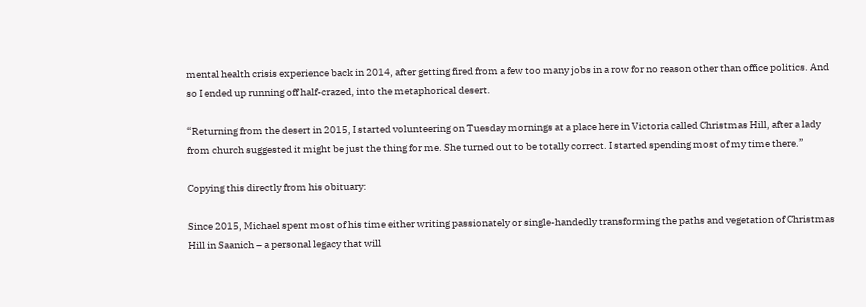mental health crisis experience back in 2014, after getting fired from a few too many jobs in a row for no reason other than office politics. And so I ended up running off half-crazed, into the metaphorical desert.

“Returning from the desert in 2015, I started volunteering on Tuesday mornings at a place here in Victoria called Christmas Hill, after a lady from church suggested it might be just the thing for me. She turned out to be totally correct. I started spending most of my time there.”

Copying this directly from his obituary:

Since 2015, Michael spent most of his time either writing passionately or single-handedly transforming the paths and vegetation of Christmas Hill in Saanich – a personal legacy that will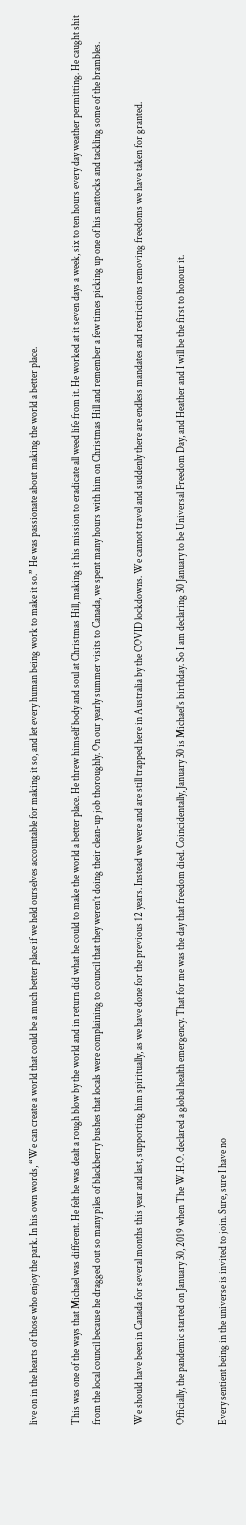live on in the hearts of those who enjoy the park. In his own words, “We can create a world that could be a much better place if we held ourselves accountable for making it so, and let every human being work to make it so.” He was passionate about making the world a better place.

This was one of the ways that Michael was different. He felt he was dealt a rough blow by the world and in return did what he could to make the world a better place. He threw himself body and soul at Christmas Hill, making it his mission to eradicate all weed life from it. He worked at it seven days a week, six to ten hours every day weather permitting. He caught shit from the local council because he dragged out so many piles of blackberry bushes that locals were complaining to council that they weren’t doing their clean-up job thoroughly. On our yearly summer visits to Canada, we spent many hours with him on Christmas Hill and remember a few times picking up one of his mattocks and tackling some of the brambles.

We should have been in Canada for several months this year and last, supporting him spiritually, as we have done for the previous 12 years. Instead we were and are still trapped here in Australia by the COVID lockdowns. We cannot travel and suddenly there are endless mandates and restrictions removing freedoms we have taken for granted.

Officially, the pandemic started on January 30, 2019 when The W.H.O. declared a global health emergency. That for me was the day that freedom died. Coincidentally, January 30 is Michael’s birthday. So I am declaring 30 January to be Universal Freedom Day, and Heather and I will be the first to honour it.

Every sentient being in the universe is invited to join. Sure, sure I have no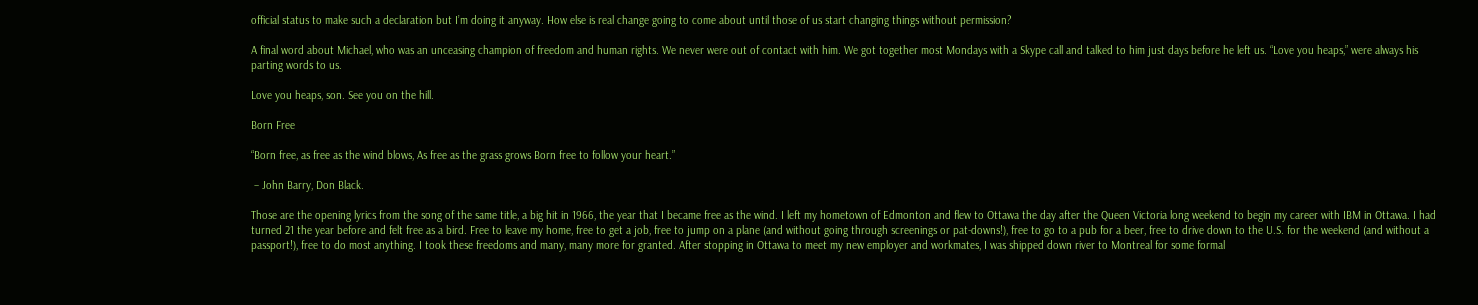official status to make such a declaration but I’m doing it anyway. How else is real change going to come about until those of us start changing things without permission?

A final word about Michael, who was an unceasing champion of freedom and human rights. We never were out of contact with him. We got together most Mondays with a Skype call and talked to him just days before he left us. “Love you heaps,” were always his parting words to us.

Love you heaps, son. See you on the hill.

Born Free

“Born free, as free as the wind blows, As free as the grass grows Born free to follow your heart.”

 – John Barry, Don Black.

Those are the opening lyrics from the song of the same title, a big hit in 1966, the year that I became free as the wind. I left my hometown of Edmonton and flew to Ottawa the day after the Queen Victoria long weekend to begin my career with IBM in Ottawa. I had turned 21 the year before and felt free as a bird. Free to leave my home, free to get a job, free to jump on a plane (and without going through screenings or pat-downs!), free to go to a pub for a beer, free to drive down to the U.S. for the weekend (and without a passport!), free to do most anything. I took these freedoms and many, many more for granted. After stopping in Ottawa to meet my new employer and workmates, I was shipped down river to Montreal for some formal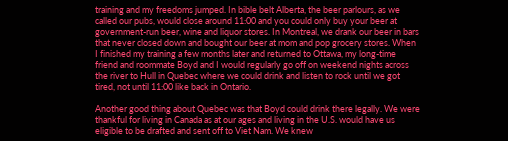training and my freedoms jumped. In bible belt Alberta, the beer parlours, as we called our pubs, would close around 11:00 and you could only buy your beer at government-run beer, wine and liquor stores. In Montreal, we drank our beer in bars that never closed down and bought our beer at mom and pop grocery stores. When I finished my training a few months later and returned to Ottawa, my long-time friend and roommate Boyd and I would regularly go off on weekend nights across the river to Hull in Quebec where we could drink and listen to rock until we got tired, not until 11:00 like back in Ontario.

Another good thing about Quebec was that Boyd could drink there legally. We were thankful for living in Canada as at our ages and living in the U.S. would have us eligible to be drafted and sent off to Viet Nam. We knew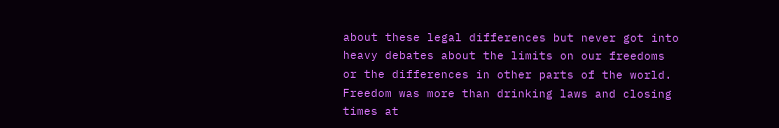about these legal differences but never got into heavy debates about the limits on our freedoms or the differences in other parts of the world. Freedom was more than drinking laws and closing times at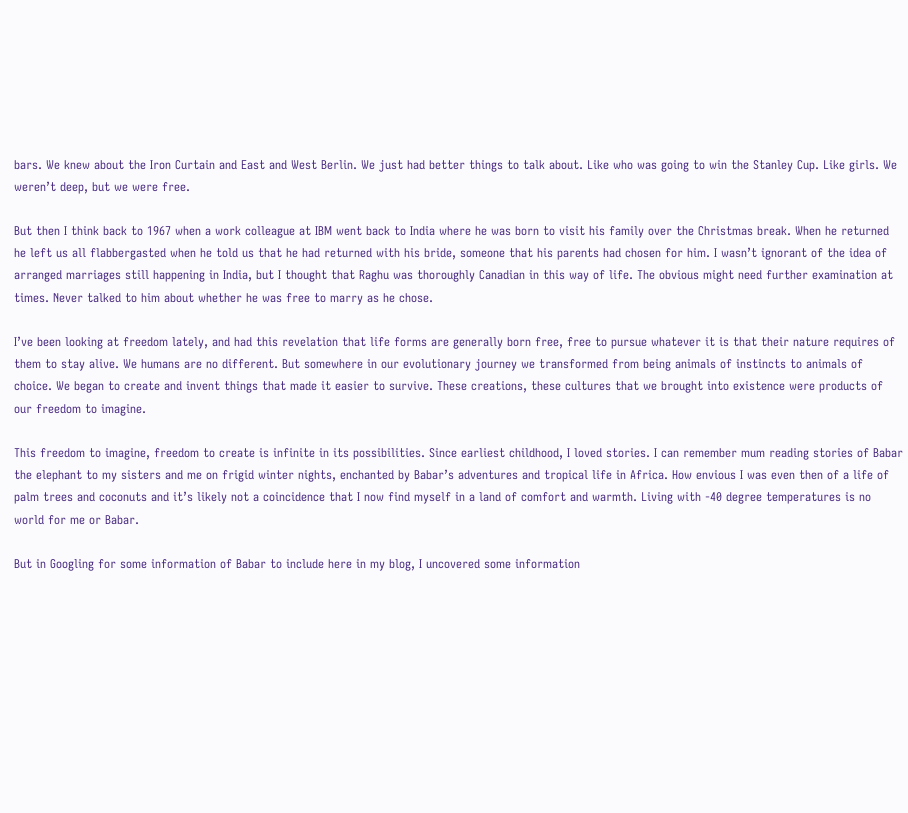bars. We knew about the Iron Curtain and East and West Berlin. We just had better things to talk about. Like who was going to win the Stanley Cup. Like girls. We weren’t deep, but we were free.

But then I think back to 1967 when a work colleague at IBM went back to India where he was born to visit his family over the Christmas break. When he returned he left us all flabbergasted when he told us that he had returned with his bride, someone that his parents had chosen for him. I wasn’t ignorant of the idea of arranged marriages still happening in India, but I thought that Raghu was thoroughly Canadian in this way of life. The obvious might need further examination at times. Never talked to him about whether he was free to marry as he chose.

I’ve been looking at freedom lately, and had this revelation that life forms are generally born free, free to pursue whatever it is that their nature requires of them to stay alive. We humans are no different. But somewhere in our evolutionary journey we transformed from being animals of instincts to animals of choice. We began to create and invent things that made it easier to survive. These creations, these cultures that we brought into existence were products of our freedom to imagine.

This freedom to imagine, freedom to create is infinite in its possibilities. Since earliest childhood, I loved stories. I can remember mum reading stories of Babar the elephant to my sisters and me on frigid winter nights, enchanted by Babar’s adventures and tropical life in Africa. How envious I was even then of a life of palm trees and coconuts and it’s likely not a coincidence that I now find myself in a land of comfort and warmth. Living with -40 degree temperatures is no world for me or Babar.

But in Googling for some information of Babar to include here in my blog, I uncovered some information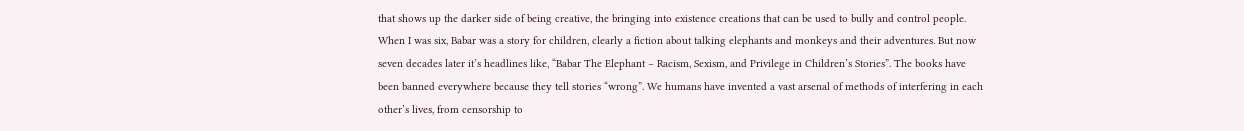that shows up the darker side of being creative, the bringing into existence creations that can be used to bully and control people. When I was six, Babar was a story for children, clearly a fiction about talking elephants and monkeys and their adventures. But now seven decades later it’s headlines like, “Babar The Elephant – Racism, Sexism, and Privilege in Children’s Stories”. The books have been banned everywhere because they tell stories “wrong”. We humans have invented a vast arsenal of methods of interfering in each other’s lives, from censorship to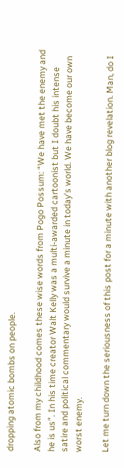dropping atomic bombs on people.

Also from my childhood comes these wise words from Pogo Possum: “We have met the enemy and he is us”. In his time creator Walt Kelly was a multi-awarded cartoonist but I doubt his intense satire and political commentary would survive a minute in today’s world. We have become our own worst enemy.

Let me turn down the seriousness of this post for a minute with another blog revelation. Man, do I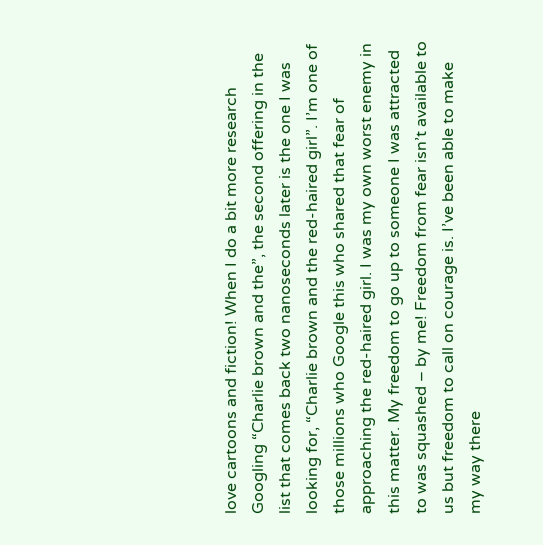love cartoons and fiction! When I do a bit more research Googling “Charlie brown and the”, the second offering in the list that comes back two nanoseconds later is the one I was looking for, “Charlie brown and the red-haired girl”. I’m one of those millions who Google this who shared that fear of approaching the red-haired girl. I was my own worst enemy in this matter. My freedom to go up to someone I was attracted to was squashed – by me! Freedom from fear isn’t available to us but freedom to call on courage is. I’ve been able to make my way there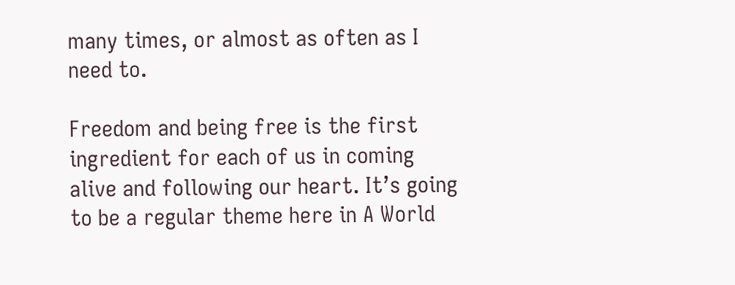many times, or almost as often as I need to.

Freedom and being free is the first ingredient for each of us in coming alive and following our heart. It’s going to be a regular theme here in A World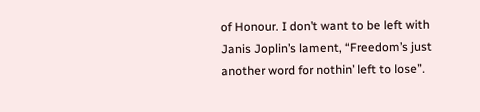of Honour. I don’t want to be left with Janis Joplin’s lament, “Freedom’s just another word for nothin’ left to lose”.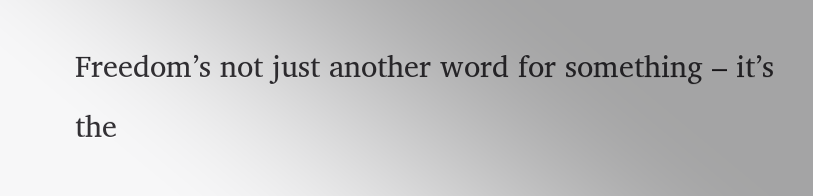Freedom’s not just another word for something – it’s the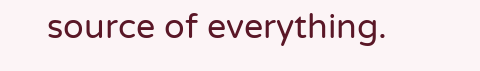source of everything.